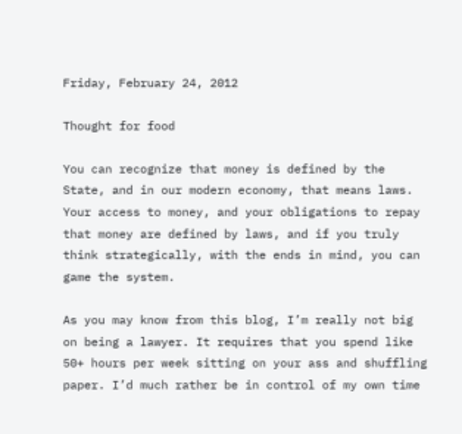Friday, February 24, 2012

Thought for food

You can recognize that money is defined by the State, and in our modern economy, that means laws. Your access to money, and your obligations to repay that money are defined by laws, and if you truly think strategically, with the ends in mind, you can game the system.

As you may know from this blog, I’m really not big on being a lawyer. It requires that you spend like 50+ hours per week sitting on your ass and shuffling paper. I’d much rather be in control of my own time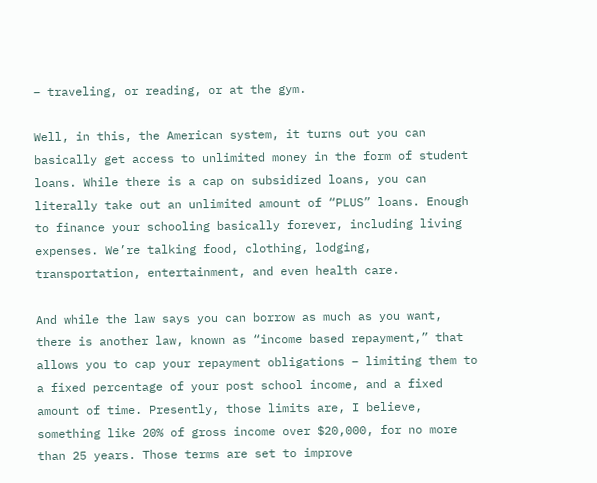– traveling, or reading, or at the gym.

Well, in this, the American system, it turns out you can basically get access to unlimited money in the form of student loans. While there is a cap on subsidized loans, you can literally take out an unlimited amount of “PLUS” loans. Enough to finance your schooling basically forever, including living expenses. We’re talking food, clothing, lodging, transportation, entertainment, and even health care.

And while the law says you can borrow as much as you want, there is another law, known as “income based repayment,” that allows you to cap your repayment obligations – limiting them to a fixed percentage of your post school income, and a fixed amount of time. Presently, those limits are, I believe, something like 20% of gross income over $20,000, for no more than 25 years. Those terms are set to improve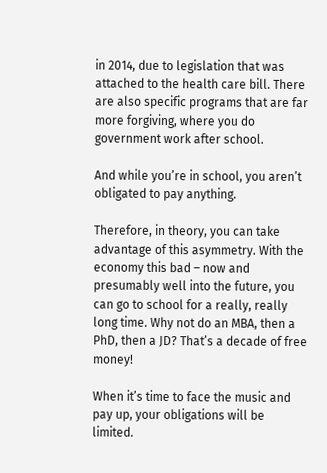in 2014, due to legislation that was attached to the health care bill. There are also specific programs that are far more forgiving, where you do government work after school.

And while you’re in school, you aren’t obligated to pay anything.

Therefore, in theory, you can take advantage of this asymmetry. With the economy this bad – now and presumably well into the future, you can go to school for a really, really long time. Why not do an MBA, then a PhD, then a JD? That’s a decade of free money!

When it’s time to face the music and pay up, your obligations will be limited.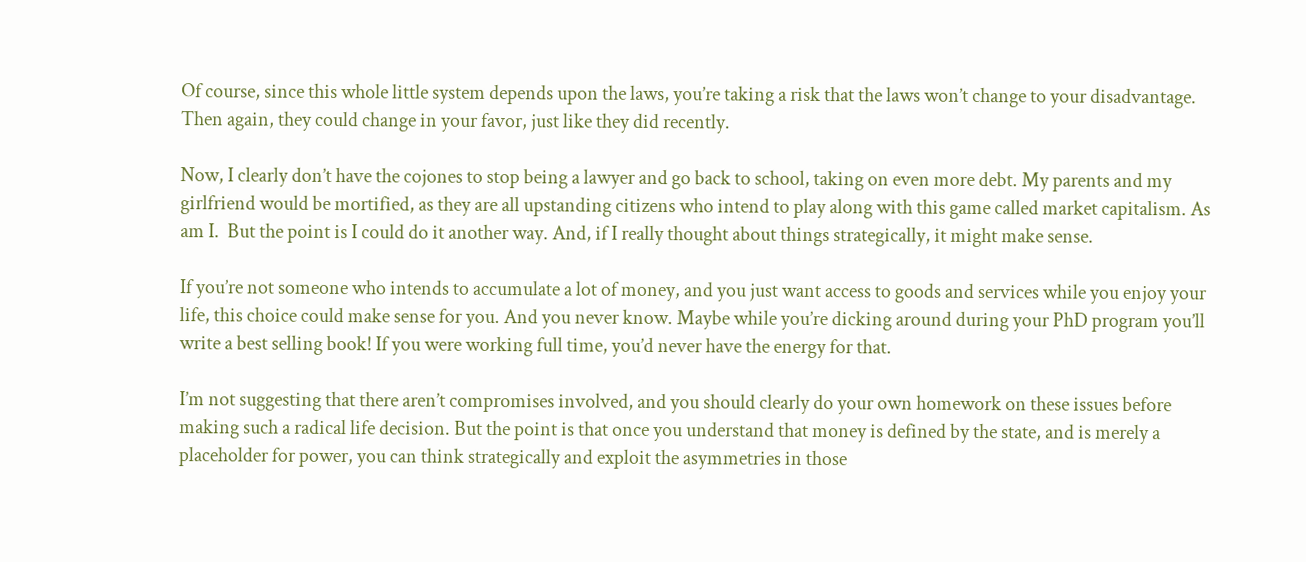Of course, since this whole little system depends upon the laws, you’re taking a risk that the laws won’t change to your disadvantage. Then again, they could change in your favor, just like they did recently.

Now, I clearly don’t have the cojones to stop being a lawyer and go back to school, taking on even more debt. My parents and my girlfriend would be mortified, as they are all upstanding citizens who intend to play along with this game called market capitalism. As am I.  But the point is I could do it another way. And, if I really thought about things strategically, it might make sense.

If you’re not someone who intends to accumulate a lot of money, and you just want access to goods and services while you enjoy your life, this choice could make sense for you. And you never know. Maybe while you’re dicking around during your PhD program you’ll write a best selling book! If you were working full time, you’d never have the energy for that.

I’m not suggesting that there aren’t compromises involved, and you should clearly do your own homework on these issues before making such a radical life decision. But the point is that once you understand that money is defined by the state, and is merely a placeholder for power, you can think strategically and exploit the asymmetries in those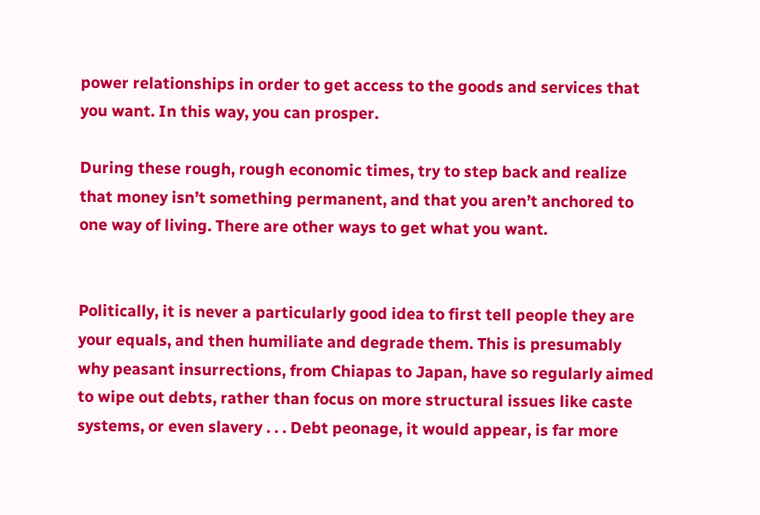power relationships in order to get access to the goods and services that you want. In this way, you can prosper.

During these rough, rough economic times, try to step back and realize that money isn’t something permanent, and that you aren’t anchored to one way of living. There are other ways to get what you want.


Politically, it is never a particularly good idea to first tell people they are your equals, and then humiliate and degrade them. This is presumably why peasant insurrections, from Chiapas to Japan, have so regularly aimed to wipe out debts, rather than focus on more structural issues like caste systems, or even slavery . . . Debt peonage, it would appear, is far more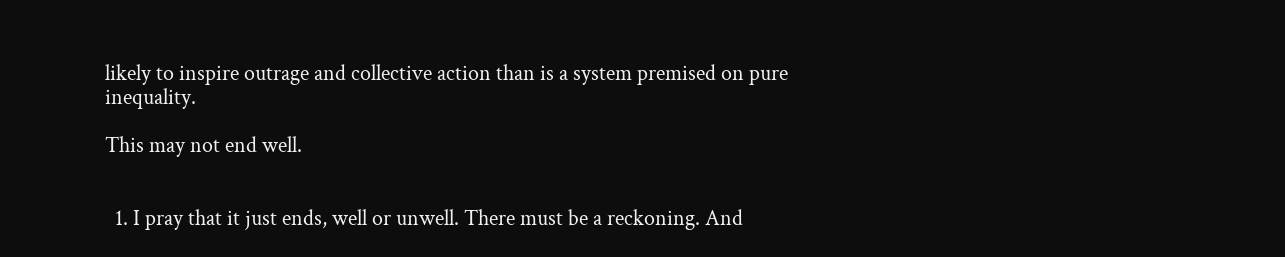likely to inspire outrage and collective action than is a system premised on pure inequality.

This may not end well.


  1. I pray that it just ends, well or unwell. There must be a reckoning. And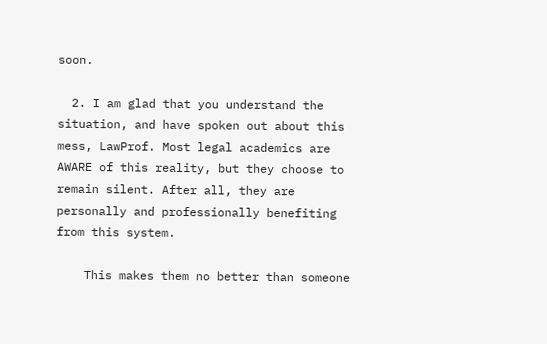soon.

  2. I am glad that you understand the situation, and have spoken out about this mess, LawProf. Most legal academics are AWARE of this reality, but they choose to remain silent. After all, they are personally and professionally benefiting from this system.

    This makes them no better than someone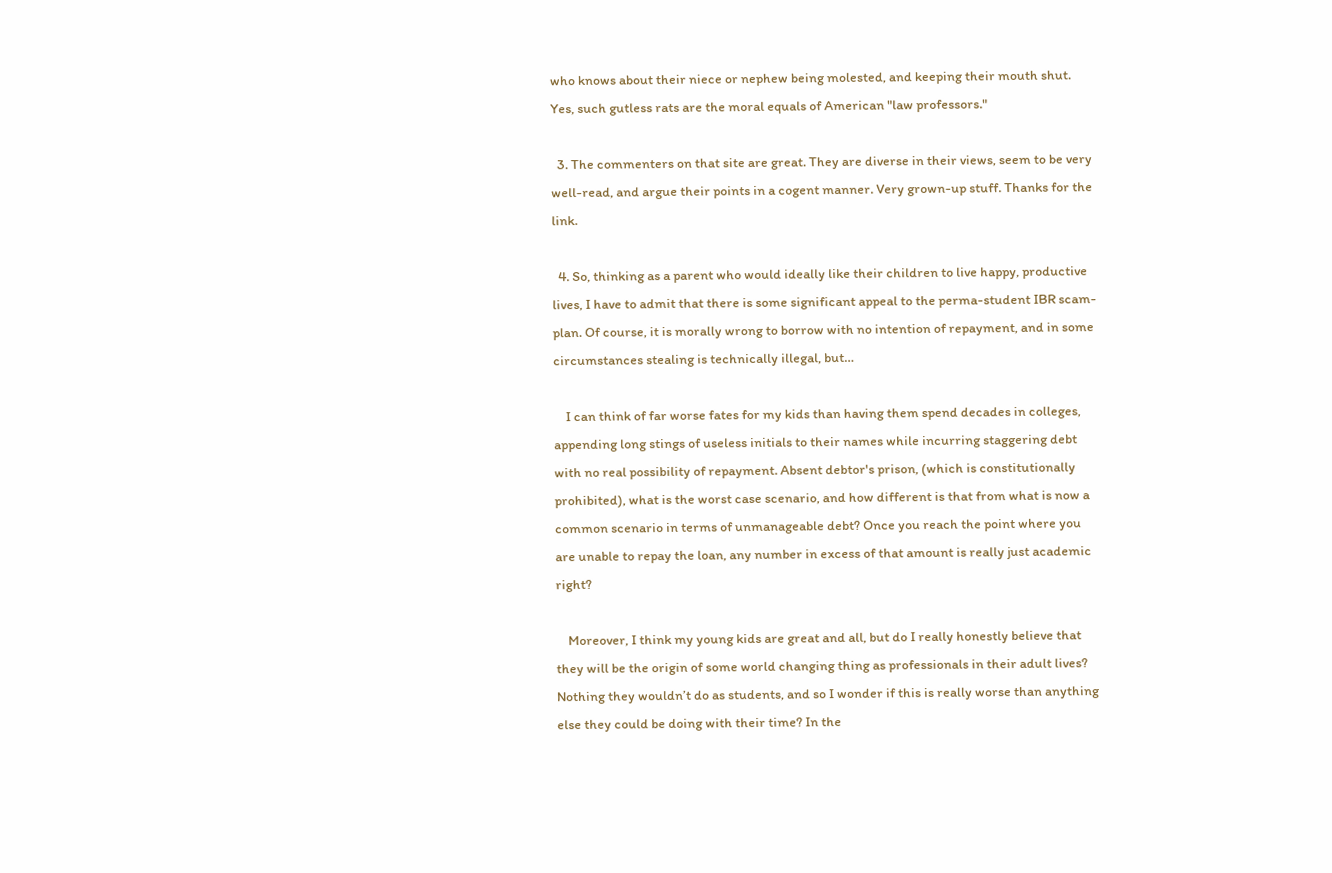who knows about their niece or nephew being molested, and keeping their mouth shut. Yes, such gutless rats are the moral equals of American "law professors."

  3. The commenters on that site are great. They are diverse in their views, seem to be very well-read, and argue their points in a cogent manner. Very grown-up stuff. Thanks for the link.

  4. So, thinking as a parent who would ideally like their children to live happy, productive lives, I have to admit that there is some significant appeal to the perma-student IBR scam-plan. Of course, it is morally wrong to borrow with no intention of repayment, and in some circumstances stealing is technically illegal, but…

    I can think of far worse fates for my kids than having them spend decades in colleges, appending long stings of useless initials to their names while incurring staggering debt with no real possibility of repayment. Absent debtor's prison, (which is constitutionally prohibited), what is the worst case scenario, and how different is that from what is now a common scenario in terms of unmanageable debt? Once you reach the point where you are unable to repay the loan, any number in excess of that amount is really just academic right?

    Moreover, I think my young kids are great and all, but do I really honestly believe that they will be the origin of some world changing thing as professionals in their adult lives? Nothing they wouldn’t do as students, and so I wonder if this is really worse than anything else they could be doing with their time? In the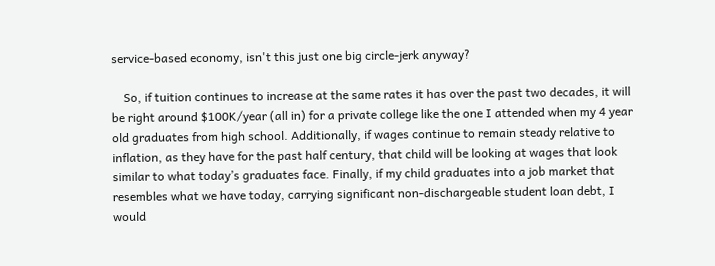service-based economy, isn't this just one big circle-jerk anyway?

    So, if tuition continues to increase at the same rates it has over the past two decades, it will be right around $100K/year (all in) for a private college like the one I attended when my 4 year old graduates from high school. Additionally, if wages continue to remain steady relative to inflation, as they have for the past half century, that child will be looking at wages that look similar to what today’s graduates face. Finally, if my child graduates into a job market that resembles what we have today, carrying significant non-dischargeable student loan debt, I would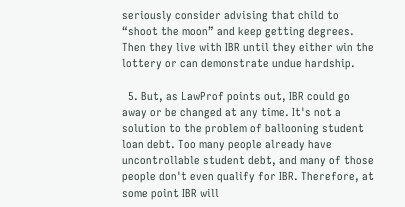seriously consider advising that child to “shoot the moon” and keep getting degrees. Then they live with IBR until they either win the lottery or can demonstrate undue hardship.

  5. But, as LawProf points out, IBR could go away or be changed at any time. It's not a solution to the problem of ballooning student loan debt. Too many people already have uncontrollable student debt, and many of those people don't even qualify for IBR. Therefore, at some point IBR will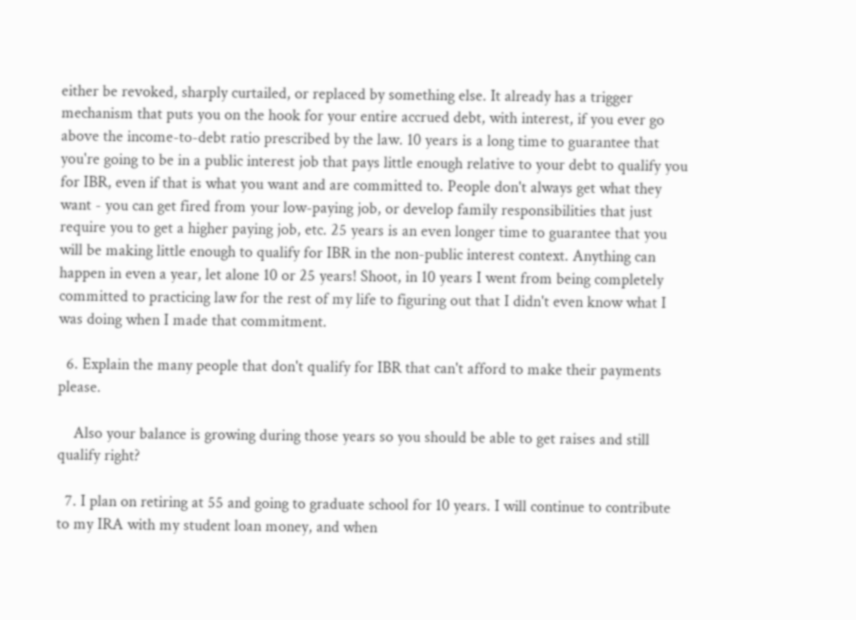either be revoked, sharply curtailed, or replaced by something else. It already has a trigger mechanism that puts you on the hook for your entire accrued debt, with interest, if you ever go above the income-to-debt ratio prescribed by the law. 10 years is a long time to guarantee that you're going to be in a public interest job that pays little enough relative to your debt to qualify you for IBR, even if that is what you want and are committed to. People don't always get what they want - you can get fired from your low-paying job, or develop family responsibilities that just require you to get a higher paying job, etc. 25 years is an even longer time to guarantee that you will be making little enough to qualify for IBR in the non-public interest context. Anything can happen in even a year, let alone 10 or 25 years! Shoot, in 10 years I went from being completely committed to practicing law for the rest of my life to figuring out that I didn't even know what I was doing when I made that commitment.

  6. Explain the many people that don't qualify for IBR that can't afford to make their payments please.

    Also your balance is growing during those years so you should be able to get raises and still qualify right?

  7. I plan on retiring at 55 and going to graduate school for 10 years. I will continue to contribute to my IRA with my student loan money, and when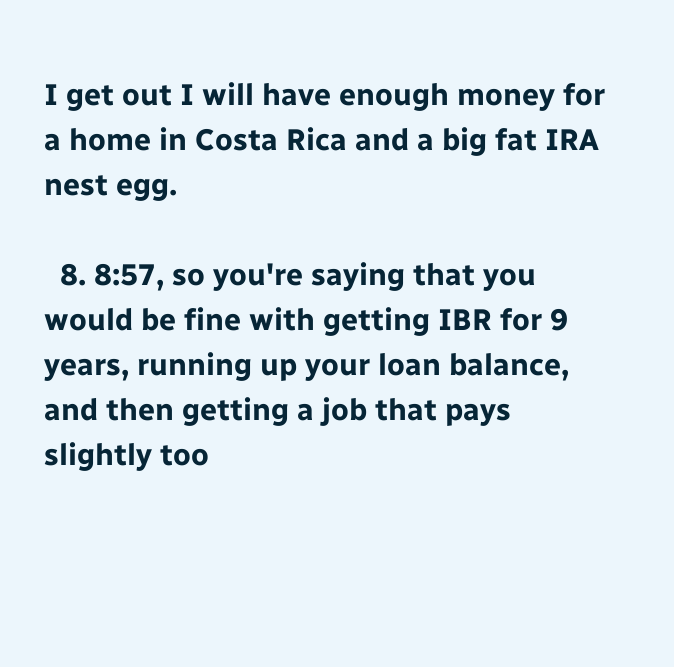I get out I will have enough money for a home in Costa Rica and a big fat IRA nest egg.

  8. 8:57, so you're saying that you would be fine with getting IBR for 9 years, running up your loan balance, and then getting a job that pays slightly too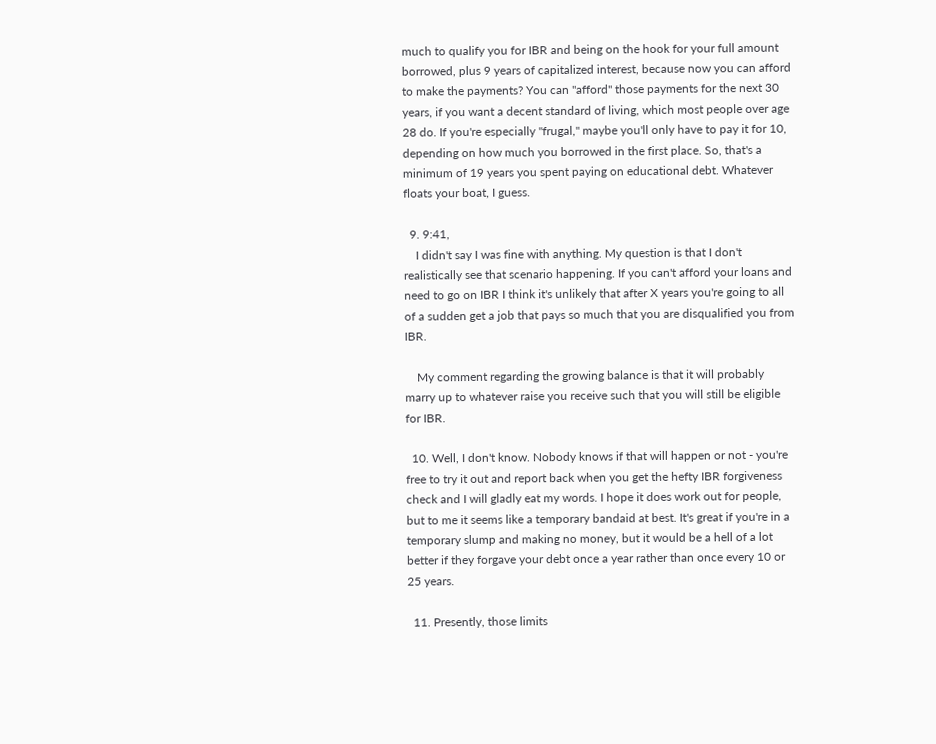much to qualify you for IBR and being on the hook for your full amount borrowed, plus 9 years of capitalized interest, because now you can afford to make the payments? You can "afford" those payments for the next 30 years, if you want a decent standard of living, which most people over age 28 do. If you're especially "frugal," maybe you'll only have to pay it for 10, depending on how much you borrowed in the first place. So, that's a minimum of 19 years you spent paying on educational debt. Whatever floats your boat, I guess.

  9. 9:41,
    I didn't say I was fine with anything. My question is that I don't realistically see that scenario happening. If you can't afford your loans and need to go on IBR I think it's unlikely that after X years you're going to all of a sudden get a job that pays so much that you are disqualified you from IBR.

    My comment regarding the growing balance is that it will probably marry up to whatever raise you receive such that you will still be eligible for IBR.

  10. Well, I don't know. Nobody knows if that will happen or not - you're free to try it out and report back when you get the hefty IBR forgiveness check and I will gladly eat my words. I hope it does work out for people, but to me it seems like a temporary bandaid at best. It's great if you're in a temporary slump and making no money, but it would be a hell of a lot better if they forgave your debt once a year rather than once every 10 or 25 years.

  11. Presently, those limits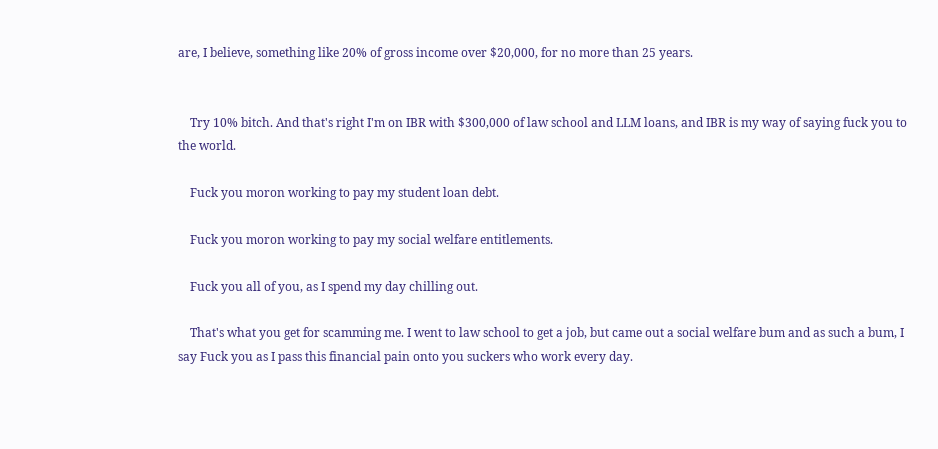are, I believe, something like 20% of gross income over $20,000, for no more than 25 years.


    Try 10% bitch. And that's right I'm on IBR with $300,000 of law school and LLM loans, and IBR is my way of saying fuck you to the world.

    Fuck you moron working to pay my student loan debt.

    Fuck you moron working to pay my social welfare entitlements.

    Fuck you all of you, as I spend my day chilling out.

    That's what you get for scamming me. I went to law school to get a job, but came out a social welfare bum and as such a bum, I say Fuck you as I pass this financial pain onto you suckers who work every day.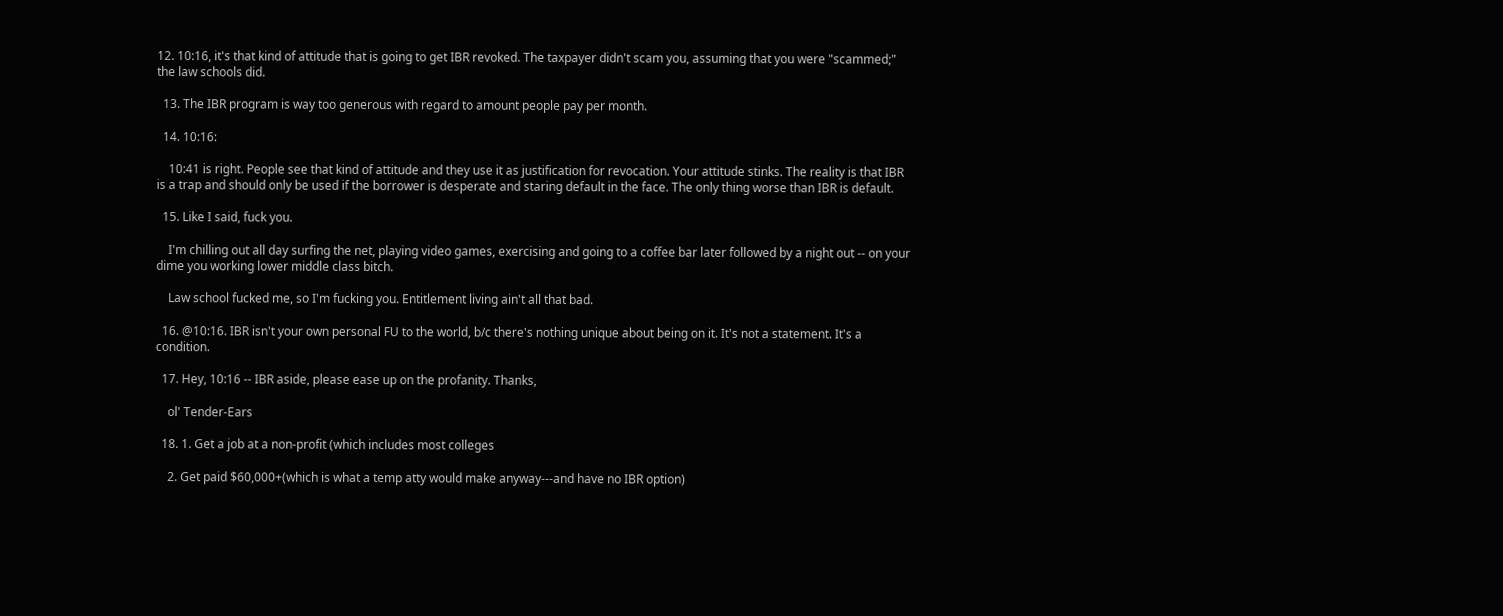12. 10:16, it's that kind of attitude that is going to get IBR revoked. The taxpayer didn't scam you, assuming that you were "scammed;" the law schools did.

  13. The IBR program is way too generous with regard to amount people pay per month.

  14. 10:16:

    10:41 is right. People see that kind of attitude and they use it as justification for revocation. Your attitude stinks. The reality is that IBR is a trap and should only be used if the borrower is desperate and staring default in the face. The only thing worse than IBR is default.

  15. Like I said, fuck you.

    I'm chilling out all day surfing the net, playing video games, exercising and going to a coffee bar later followed by a night out -- on your dime you working lower middle class bitch.

    Law school fucked me, so I'm fucking you. Entitlement living ain't all that bad.

  16. @10:16. IBR isn't your own personal FU to the world, b/c there's nothing unique about being on it. It's not a statement. It's a condition.

  17. Hey, 10:16 -- IBR aside, please ease up on the profanity. Thanks,

    ol' Tender-Ears

  18. 1. Get a job at a non-profit (which includes most colleges

    2. Get paid $60,000+(which is what a temp atty would make anyway---and have no IBR option)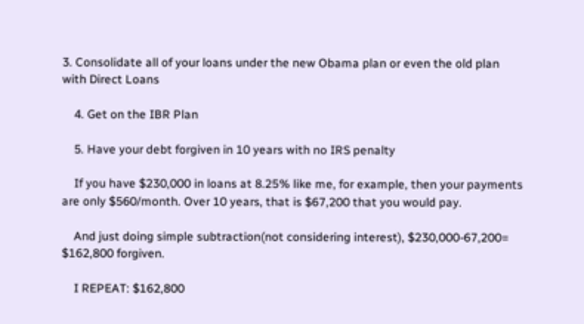3. Consolidate all of your loans under the new Obama plan or even the old plan with Direct Loans

    4. Get on the IBR Plan

    5. Have your debt forgiven in 10 years with no IRS penalty

    If you have $230,000 in loans at 8.25% like me, for example, then your payments are only $560/month. Over 10 years, that is $67,200 that you would pay.

    And just doing simple subtraction(not considering interest), $230,000-67,200= $162,800 forgiven.

    I REPEAT: $162,800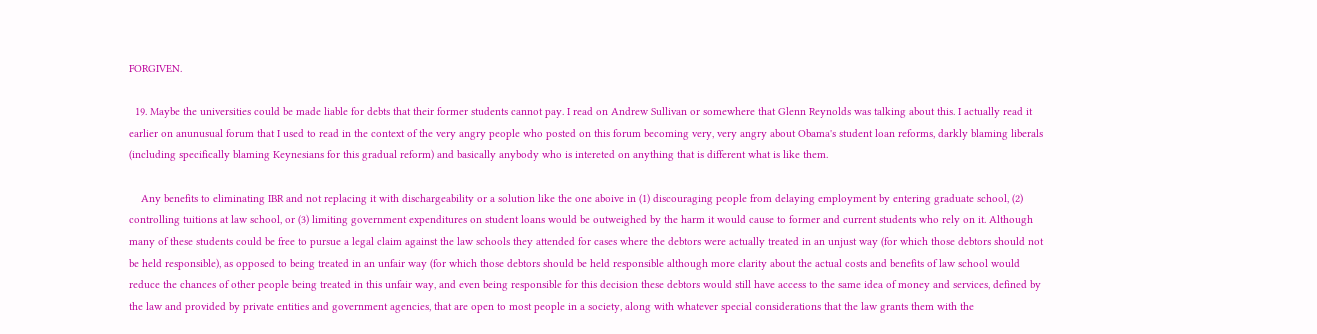FORGIVEN.

  19. Maybe the universities could be made liable for debts that their former students cannot pay. I read on Andrew Sullivan or somewhere that Glenn Reynolds was talking about this. I actually read it earlier on anunusual forum that I used to read in the context of the very angry people who posted on this forum becoming very, very angry about Obama's student loan reforms, darkly blaming liberals (including specifically blaming Keynesians for this gradual reform) and basically anybody who is intereted on anything that is different what is like them.

    Any benefits to eliminating IBR and not replacing it with dischargeability or a solution like the one aboive in (1) discouraging people from delaying employment by entering graduate school, (2) controlling tuitions at law school, or (3) limiting government expenditures on student loans would be outweighed by the harm it would cause to former and current students who rely on it. Although many of these students could be free to pursue a legal claim against the law schools they attended for cases where the debtors were actually treated in an unjust way (for which those debtors should not be held responsible), as opposed to being treated in an unfair way (for which those debtors should be held responsible although more clarity about the actual costs and benefits of law school would reduce the chances of other people being treated in this unfair way, and even being responsible for this decision these debtors would still have access to the same idea of money and services, defined by the law and provided by private entities and government agencies, that are open to most people in a society, along with whatever special considerations that the law grants them with the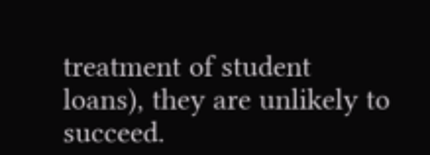treatment of student loans), they are unlikely to succeed.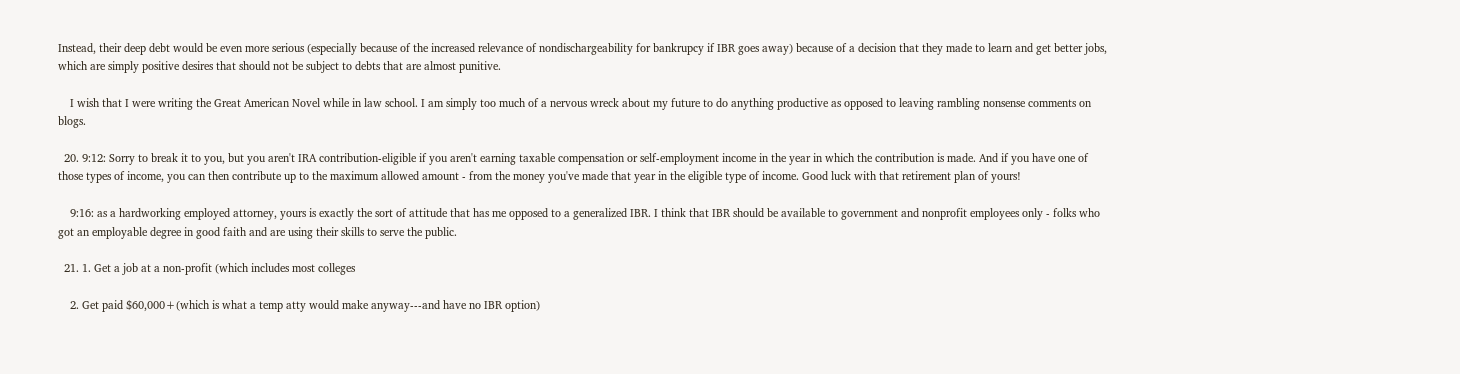Instead, their deep debt would be even more serious (especially because of the increased relevance of nondischargeability for bankrupcy if IBR goes away) because of a decision that they made to learn and get better jobs, which are simply positive desires that should not be subject to debts that are almost punitive.

    I wish that I were writing the Great American Novel while in law school. I am simply too much of a nervous wreck about my future to do anything productive as opposed to leaving rambling nonsense comments on blogs.

  20. 9:12: Sorry to break it to you, but you aren't IRA contribution-eligible if you aren't earning taxable compensation or self-employment income in the year in which the contribution is made. And if you have one of those types of income, you can then contribute up to the maximum allowed amount - from the money you've made that year in the eligible type of income. Good luck with that retirement plan of yours!

    9:16: as a hardworking employed attorney, yours is exactly the sort of attitude that has me opposed to a generalized IBR. I think that IBR should be available to government and nonprofit employees only - folks who got an employable degree in good faith and are using their skills to serve the public.

  21. 1. Get a job at a non-profit (which includes most colleges

    2. Get paid $60,000+(which is what a temp atty would make anyway---and have no IBR option)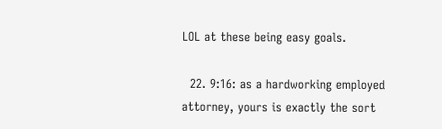LOL at these being easy goals.

  22. 9:16: as a hardworking employed attorney, yours is exactly the sort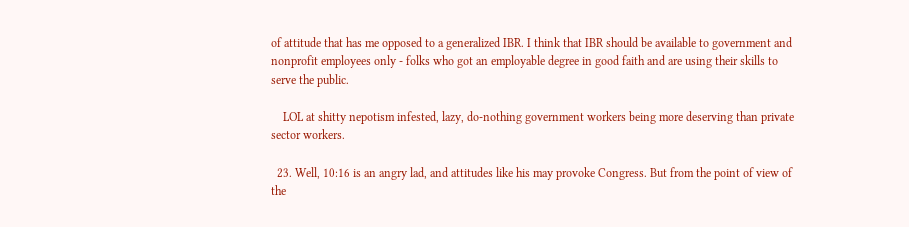of attitude that has me opposed to a generalized IBR. I think that IBR should be available to government and nonprofit employees only - folks who got an employable degree in good faith and are using their skills to serve the public.

    LOL at shitty nepotism infested, lazy, do-nothing government workers being more deserving than private sector workers.

  23. Well, 10:16 is an angry lad, and attitudes like his may provoke Congress. But from the point of view of the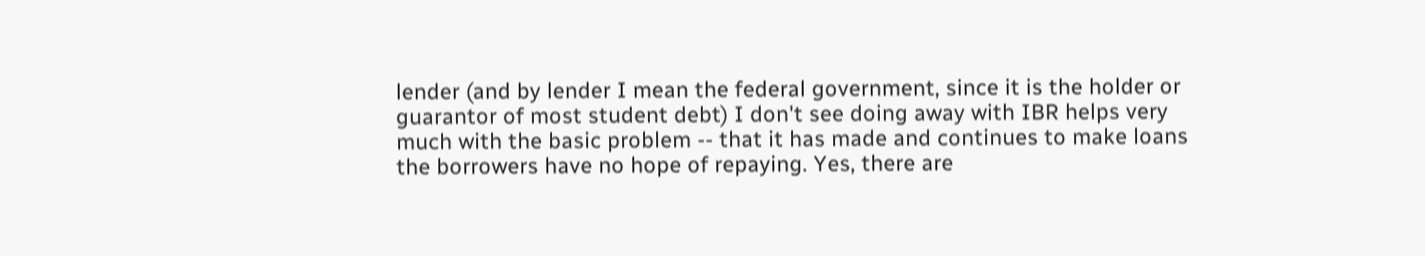lender (and by lender I mean the federal government, since it is the holder or guarantor of most student debt) I don't see doing away with IBR helps very much with the basic problem -- that it has made and continues to make loans the borrowers have no hope of repaying. Yes, there are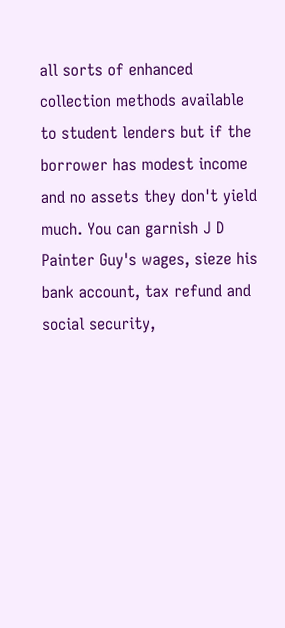all sorts of enhanced collection methods available to student lenders but if the borrower has modest income and no assets they don't yield much. You can garnish J D Painter Guy's wages, sieze his bank account, tax refund and social security,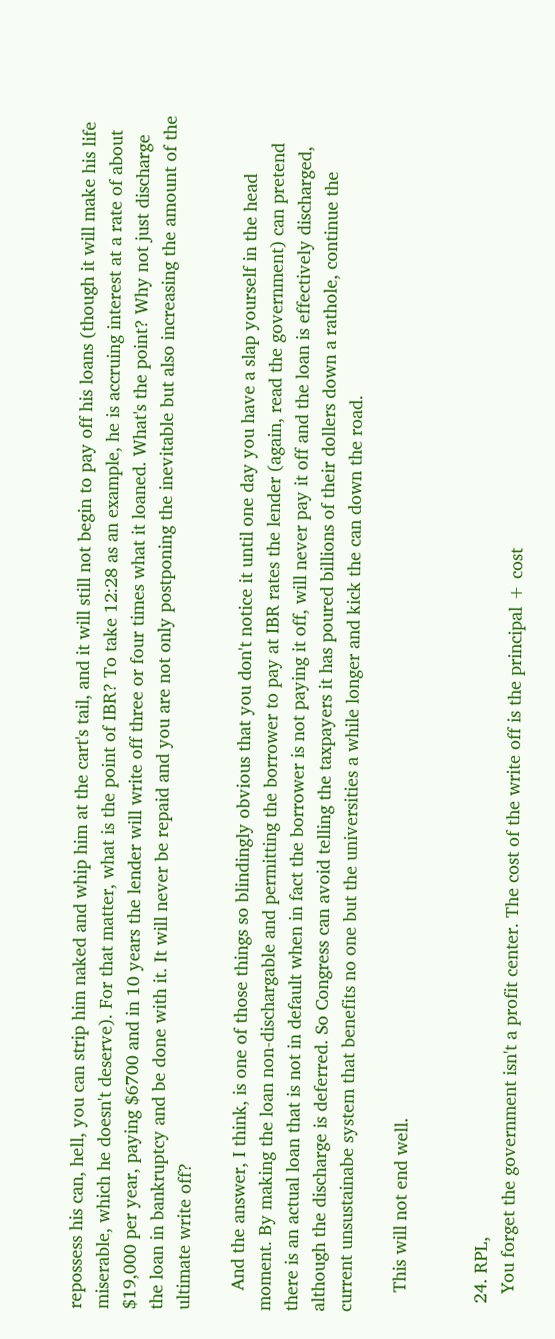repossess his can, hell, you can strip him naked and whip him at the cart's tail, and it will still not begin to pay off his loans (though it will make his life miserable, which he doesn't deserve). For that matter, what is the point of IBR? To take 12:28 as an example, he is accruing interest at a rate of about $19,000 per year, paying $6700 and in 10 years the lender will write off three or four times what it loaned. What's the point? Why not just discharge the loan in bankruptcy and be done with it. It will never be repaid and you are not only postponing the inevitable but also increasing the amount of the ultimate write off?

    And the answer, I think, is one of those things so blindingly obvious that you don't notice it until one day you have a slap yourself in the head moment. By making the loan non-dischargable and permitting the borrower to pay at IBR rates the lender (again, read the government) can pretend there is an actual loan that is not in default when in fact the borrower is not paying it off, will never pay it off and the loan is effectively discharged, although the discharge is deferred. So Congress can avoid telling the taxpayers it has poured billions of their dollers down a rathole, continue the current unsustainabe system that benefits no one but the universities a while longer and kick the can down the road.

    This will not end well.


  24. RPL,
    You forget the government isn't a profit center. The cost of the write off is the principal + cost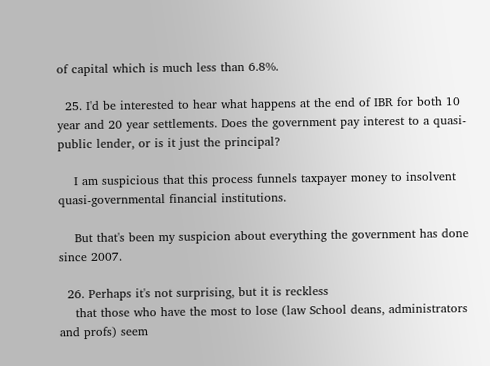of capital which is much less than 6.8%.

  25. I'd be interested to hear what happens at the end of IBR for both 10 year and 20 year settlements. Does the government pay interest to a quasi-public lender, or is it just the principal?

    I am suspicious that this process funnels taxpayer money to insolvent quasi-governmental financial institutions.

    But that's been my suspicion about everything the government has done since 2007.

  26. Perhaps it's not surprising, but it is reckless
    that those who have the most to lose (law School deans, administrators and profs) seem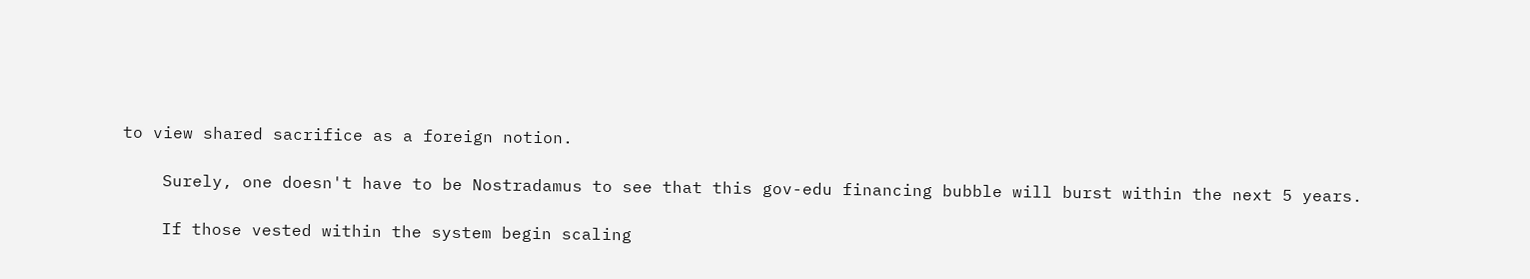to view shared sacrifice as a foreign notion.

    Surely, one doesn't have to be Nostradamus to see that this gov-edu financing bubble will burst within the next 5 years.

    If those vested within the system begin scaling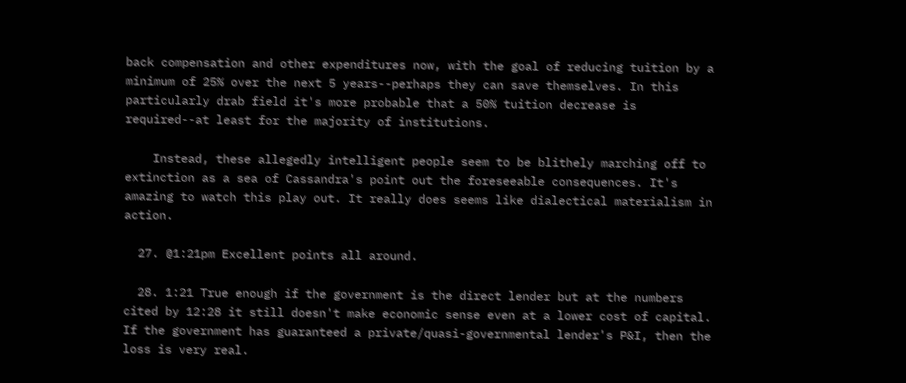back compensation and other expenditures now, with the goal of reducing tuition by a minimum of 25% over the next 5 years--perhaps they can save themselves. In this particularly drab field it's more probable that a 50% tuition decrease is required--at least for the majority of institutions.

    Instead, these allegedly intelligent people seem to be blithely marching off to extinction as a sea of Cassandra's point out the foreseeable consequences. It's amazing to watch this play out. It really does seems like dialectical materialism in action.

  27. @1:21pm Excellent points all around.

  28. 1:21 True enough if the government is the direct lender but at the numbers cited by 12:28 it still doesn't make economic sense even at a lower cost of capital. If the government has guaranteed a private/quasi-governmental lender's P&I, then the loss is very real.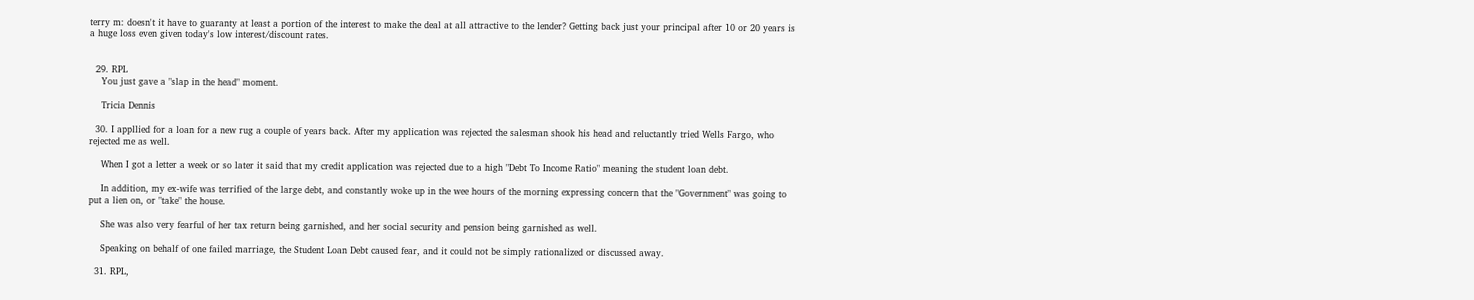terry m: doesn't it have to guaranty at least a portion of the interest to make the deal at all attractive to the lender? Getting back just your principal after 10 or 20 years is a huge loss even given today's low interest/discount rates.


  29. RPL
    You just gave a "slap in the head" moment.

    Tricia Dennis

  30. I appllied for a loan for a new rug a couple of years back. After my application was rejected the salesman shook his head and reluctantly tried Wells Fargo, who rejected me as well.

    When I got a letter a week or so later it said that my credit application was rejected due to a high "Debt To Income Ratio" meaning the student loan debt.

    In addition, my ex-wife was terrified of the large debt, and constantly woke up in the wee hours of the morning expressing concern that the "Government" was going to put a lien on, or "take" the house.

    She was also very fearful of her tax return being garnished, and her social security and pension being garnished as well.

    Speaking on behalf of one failed marriage, the Student Loan Debt caused fear, and it could not be simply rationalized or discussed away.

  31. RPL,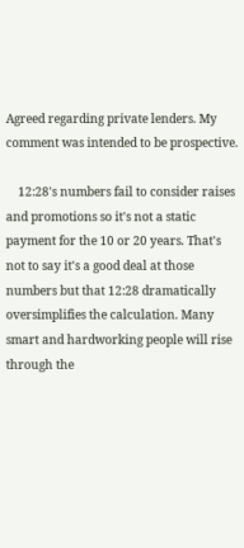Agreed regarding private lenders. My comment was intended to be prospective.

    12:28's numbers fail to consider raises and promotions so it's not a static payment for the 10 or 20 years. That's not to say it's a good deal at those numbers but that 12:28 dramatically oversimplifies the calculation. Many smart and hardworking people will rise through the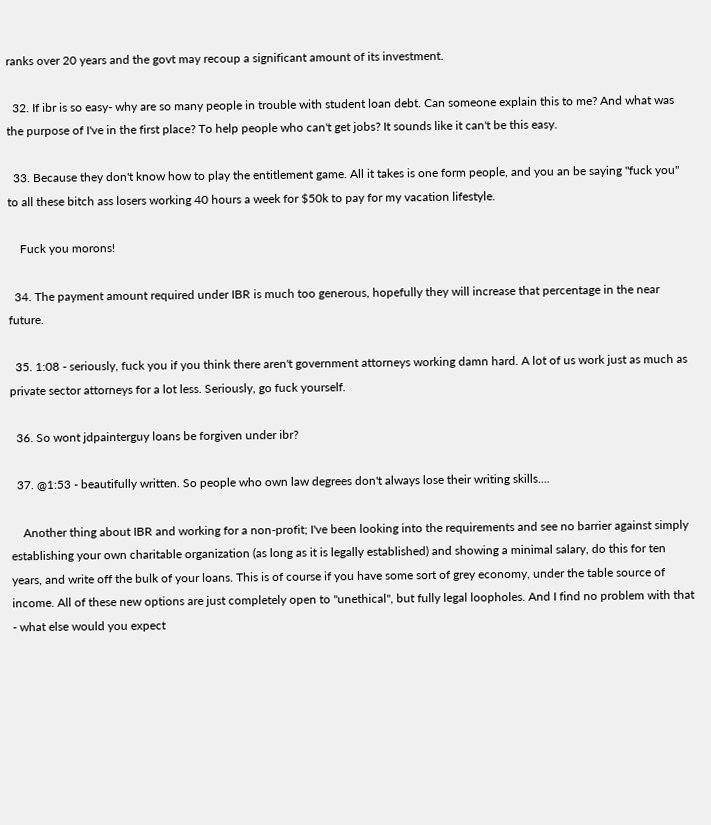ranks over 20 years and the govt may recoup a significant amount of its investment.

  32. If ibr is so easy- why are so many people in trouble with student loan debt. Can someone explain this to me? And what was the purpose of I've in the first place? To help people who can't get jobs? It sounds like it can't be this easy.

  33. Because they don't know how to play the entitlement game. All it takes is one form people, and you an be saying "fuck you" to all these bitch ass losers working 40 hours a week for $50k to pay for my vacation lifestyle.

    Fuck you morons!

  34. The payment amount required under IBR is much too generous, hopefully they will increase that percentage in the near future.

  35. 1:08 - seriously, fuck you if you think there aren't government attorneys working damn hard. A lot of us work just as much as private sector attorneys for a lot less. Seriously, go fuck yourself.

  36. So wont jdpainterguy loans be forgiven under ibr?

  37. @1:53 - beautifully written. So people who own law degrees don't always lose their writing skills....

    Another thing about IBR and working for a non-profit; I've been looking into the requirements and see no barrier against simply establishing your own charitable organization (as long as it is legally established) and showing a minimal salary, do this for ten years, and write off the bulk of your loans. This is of course if you have some sort of grey economy, under the table source of income. All of these new options are just completely open to "unethical", but fully legal loopholes. And I find no problem with that - what else would you expect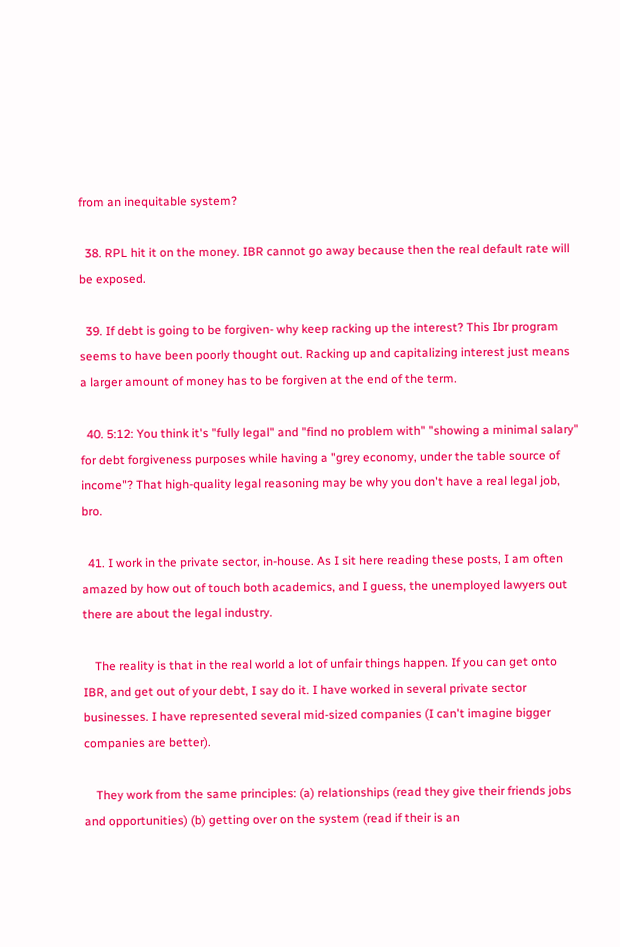from an inequitable system?

  38. RPL hit it on the money. IBR cannot go away because then the real default rate will be exposed.

  39. If debt is going to be forgiven- why keep racking up the interest? This Ibr program seems to have been poorly thought out. Racking up and capitalizing interest just means a larger amount of money has to be forgiven at the end of the term.

  40. 5:12: You think it's "fully legal" and "find no problem with" "showing a minimal salary" for debt forgiveness purposes while having a "grey economy, under the table source of income"? That high-quality legal reasoning may be why you don't have a real legal job, bro.

  41. I work in the private sector, in-house. As I sit here reading these posts, I am often amazed by how out of touch both academics, and I guess, the unemployed lawyers out there are about the legal industry.

    The reality is that in the real world a lot of unfair things happen. If you can get onto IBR, and get out of your debt, I say do it. I have worked in several private sector businesses. I have represented several mid-sized companies (I can't imagine bigger companies are better).

    They work from the same principles: (a) relationships (read they give their friends jobs and opportunities) (b) getting over on the system (read if their is an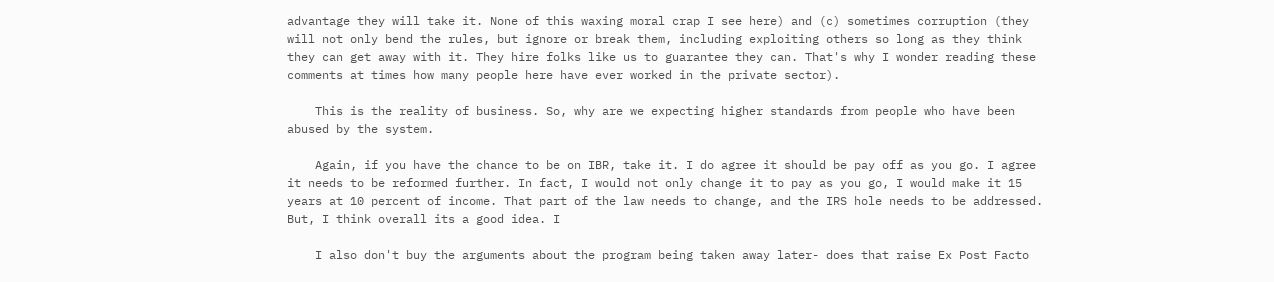advantage they will take it. None of this waxing moral crap I see here) and (c) sometimes corruption (they will not only bend the rules, but ignore or break them, including exploiting others so long as they think they can get away with it. They hire folks like us to guarantee they can. That's why I wonder reading these comments at times how many people here have ever worked in the private sector).

    This is the reality of business. So, why are we expecting higher standards from people who have been abused by the system.

    Again, if you have the chance to be on IBR, take it. I do agree it should be pay off as you go. I agree it needs to be reformed further. In fact, I would not only change it to pay as you go, I would make it 15 years at 10 percent of income. That part of the law needs to change, and the IRS hole needs to be addressed. But, I think overall its a good idea. I

    I also don't buy the arguments about the program being taken away later- does that raise Ex Post Facto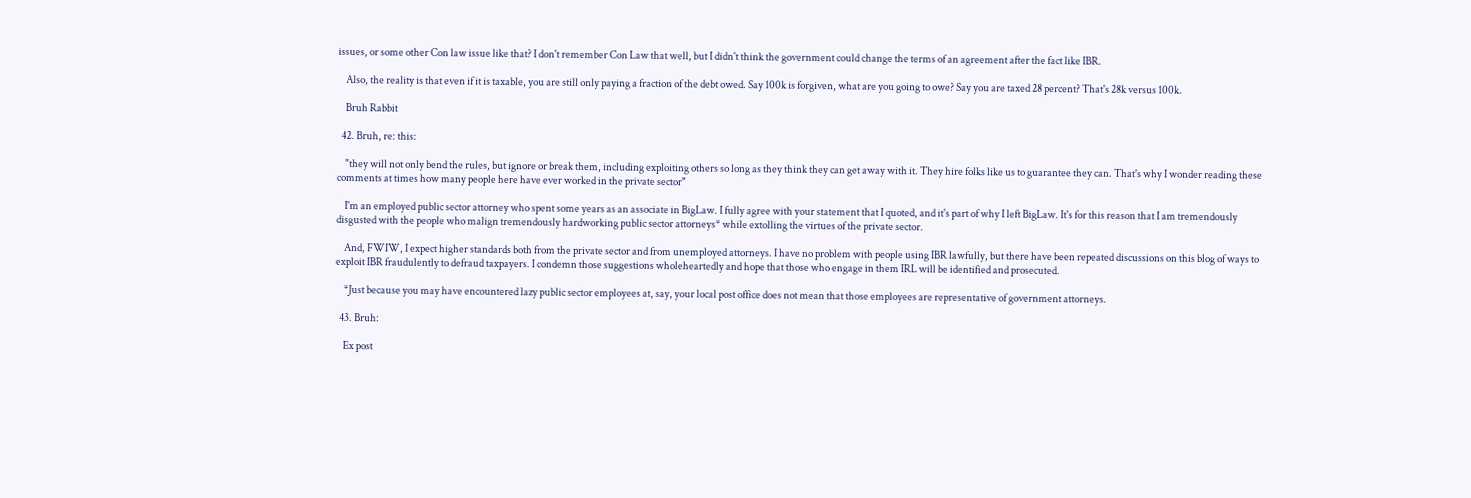issues, or some other Con law issue like that? I don't remember Con Law that well, but I didn't think the government could change the terms of an agreement after the fact like IBR.

    Also, the reality is that even if it is taxable, you are still only paying a fraction of the debt owed. Say 100k is forgiven, what are you going to owe? Say you are taxed 28 percent? That's 28k versus 100k.

    Bruh Rabbit

  42. Bruh, re: this:

    "they will not only bend the rules, but ignore or break them, including exploiting others so long as they think they can get away with it. They hire folks like us to guarantee they can. That's why I wonder reading these comments at times how many people here have ever worked in the private sector"

    I'm an employed public sector attorney who spent some years as an associate in BigLaw. I fully agree with your statement that I quoted, and it's part of why I left BigLaw. It's for this reason that I am tremendously disgusted with the people who malign tremendously hardworking public sector attorneys* while extolling the virtues of the private sector.

    And, FWIW, I expect higher standards both from the private sector and from unemployed attorneys. I have no problem with people using IBR lawfully, but there have been repeated discussions on this blog of ways to exploit IBR fraudulently to defraud taxpayers. I condemn those suggestions wholeheartedly and hope that those who engage in them IRL will be identified and prosecuted.

    *Just because you may have encountered lazy public sector employees at, say, your local post office does not mean that those employees are representative of government attorneys.

  43. Bruh:

    Ex post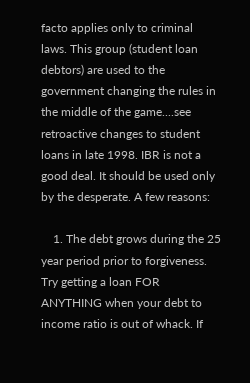facto applies only to criminal laws. This group (student loan debtors) are used to the government changing the rules in the middle of the game....see retroactive changes to student loans in late 1998. IBR is not a good deal. It should be used only by the desperate. A few reasons:

    1. The debt grows during the 25 year period prior to forgiveness. Try getting a loan FOR ANYTHING when your debt to income ratio is out of whack. If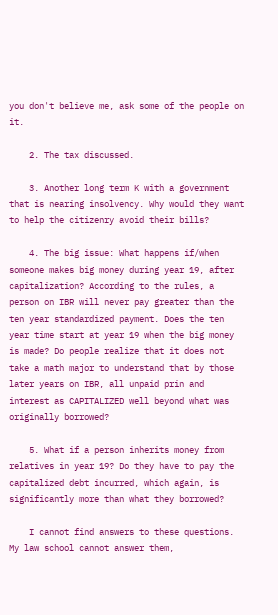you don't believe me, ask some of the people on it.

    2. The tax discussed.

    3. Another long term K with a government that is nearing insolvency. Why would they want to help the citizenry avoid their bills?

    4. The big issue: What happens if/when someone makes big money during year 19, after capitalization? According to the rules, a person on IBR will never pay greater than the ten year standardized payment. Does the ten year time start at year 19 when the big money is made? Do people realize that it does not take a math major to understand that by those later years on IBR, all unpaid prin and interest as CAPITALIZED well beyond what was originally borrowed?

    5. What if a person inherits money from relatives in year 19? Do they have to pay the capitalized debt incurred, which again, is significantly more than what they borrowed?

    I cannot find answers to these questions. My law school cannot answer them,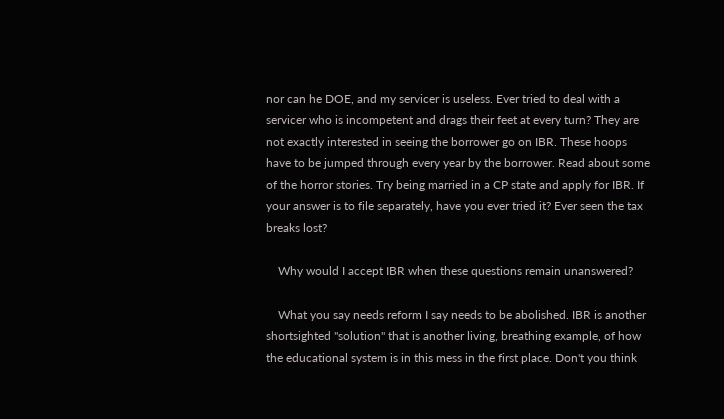nor can he DOE, and my servicer is useless. Ever tried to deal with a servicer who is incompetent and drags their feet at every turn? They are not exactly interested in seeing the borrower go on IBR. These hoops have to be jumped through every year by the borrower. Read about some of the horror stories. Try being married in a CP state and apply for IBR. If your answer is to file separately, have you ever tried it? Ever seen the tax breaks lost?

    Why would I accept IBR when these questions remain unanswered?

    What you say needs reform I say needs to be abolished. IBR is another shortsighted "solution" that is another living, breathing example, of how the educational system is in this mess in the first place. Don't you think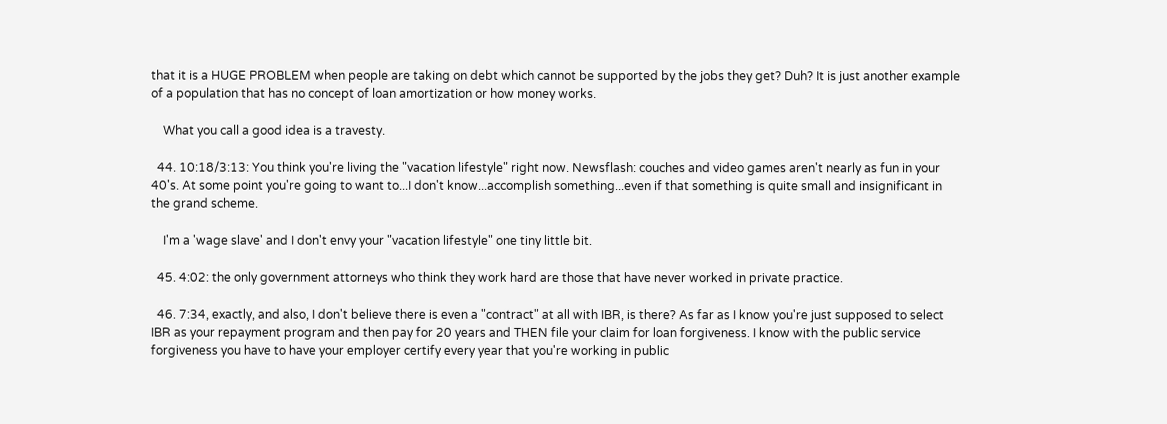that it is a HUGE PROBLEM when people are taking on debt which cannot be supported by the jobs they get? Duh? It is just another example of a population that has no concept of loan amortization or how money works.

    What you call a good idea is a travesty.

  44. 10:18/3:13: You think you're living the "vacation lifestyle" right now. Newsflash: couches and video games aren't nearly as fun in your 40's. At some point you're going to want to...I don't know...accomplish something...even if that something is quite small and insignificant in the grand scheme.

    I'm a 'wage slave' and I don't envy your "vacation lifestyle" one tiny little bit.

  45. 4:02: the only government attorneys who think they work hard are those that have never worked in private practice.

  46. 7:34, exactly, and also, I don't believe there is even a "contract" at all with IBR, is there? As far as I know you're just supposed to select IBR as your repayment program and then pay for 20 years and THEN file your claim for loan forgiveness. I know with the public service forgiveness you have to have your employer certify every year that you're working in public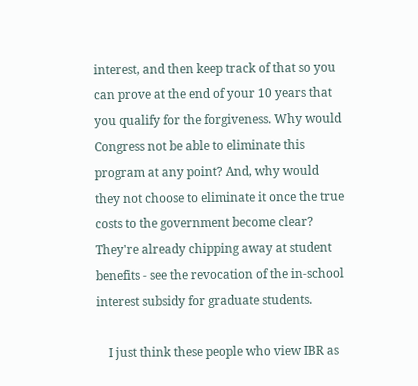interest, and then keep track of that so you can prove at the end of your 10 years that you qualify for the forgiveness. Why would Congress not be able to eliminate this program at any point? And, why would they not choose to eliminate it once the true costs to the government become clear? They're already chipping away at student benefits - see the revocation of the in-school interest subsidy for graduate students.

    I just think these people who view IBR as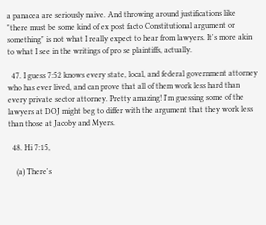a panacea are seriously naive. And throwing around justifications like "there must be some kind of ex post facto Constitutional argument or something" is not what I really expect to hear from lawyers. It's more akin to what I see in the writings of pro se plaintiffs, actually.

  47. I guess 7:52 knows every state, local, and federal government attorney who has ever lived, and can prove that all of them work less hard than every private sector attorney. Pretty amazing! I'm guessing some of the lawyers at DOJ might beg to differ with the argument that they work less than those at Jacoby and Myers.

  48. Hi 7:15,

    (a) There's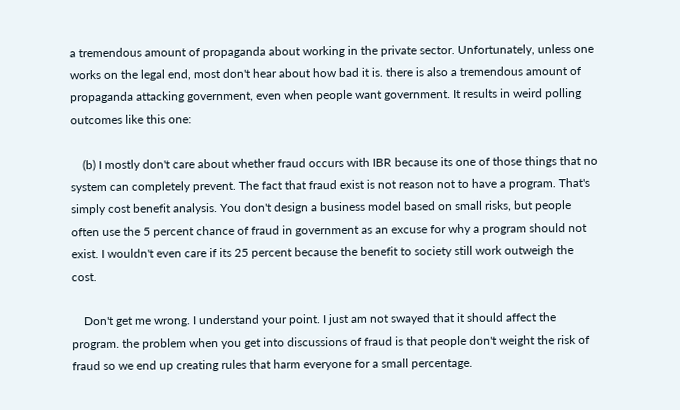a tremendous amount of propaganda about working in the private sector. Unfortunately, unless one works on the legal end, most don't hear about how bad it is. there is also a tremendous amount of propaganda attacking government, even when people want government. It results in weird polling outcomes like this one:

    (b) I mostly don't care about whether fraud occurs with IBR because its one of those things that no system can completely prevent. The fact that fraud exist is not reason not to have a program. That's simply cost benefit analysis. You don't design a business model based on small risks, but people often use the 5 percent chance of fraud in government as an excuse for why a program should not exist. I wouldn't even care if its 25 percent because the benefit to society still work outweigh the cost.

    Don't get me wrong. I understand your point. I just am not swayed that it should affect the program. the problem when you get into discussions of fraud is that people don't weight the risk of fraud so we end up creating rules that harm everyone for a small percentage.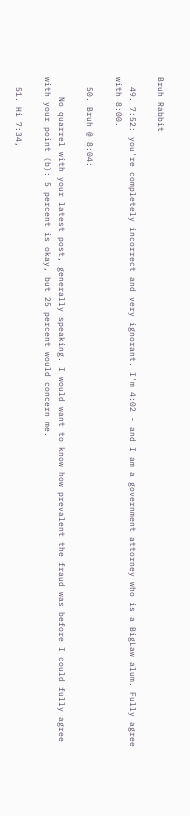Bruh Rabbit

  49. 7:52: you're completely incorrect and very ignorant. I'm 4:02 - and I am a government attorney who is a BigLaw alum. Fully agree with 8:00.

  50. Bruh @ 8:04:

    No quarrel with your latest post, generally speaking. I would want to know how prevalent the fraud was before I could fully agree with your point (b): 5 percent is okay, but 25 percent would concern me.

  51. Hi 7:34,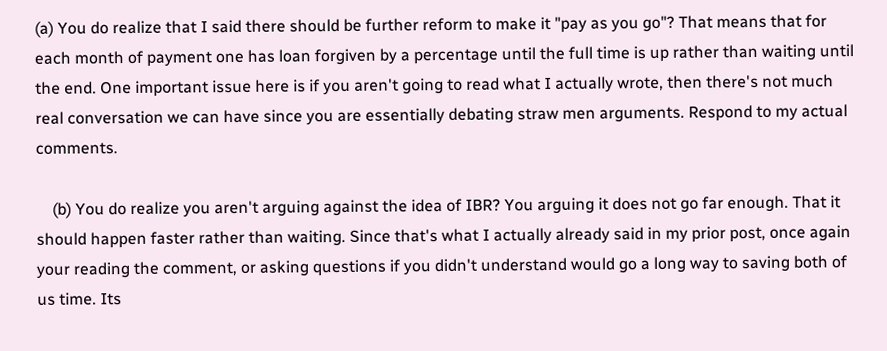(a) You do realize that I said there should be further reform to make it "pay as you go"? That means that for each month of payment one has loan forgiven by a percentage until the full time is up rather than waiting until the end. One important issue here is if you aren't going to read what I actually wrote, then there's not much real conversation we can have since you are essentially debating straw men arguments. Respond to my actual comments.

    (b) You do realize you aren't arguing against the idea of IBR? You arguing it does not go far enough. That it should happen faster rather than waiting. Since that's what I actually already said in my prior post, once again your reading the comment, or asking questions if you didn't understand would go a long way to saving both of us time. Its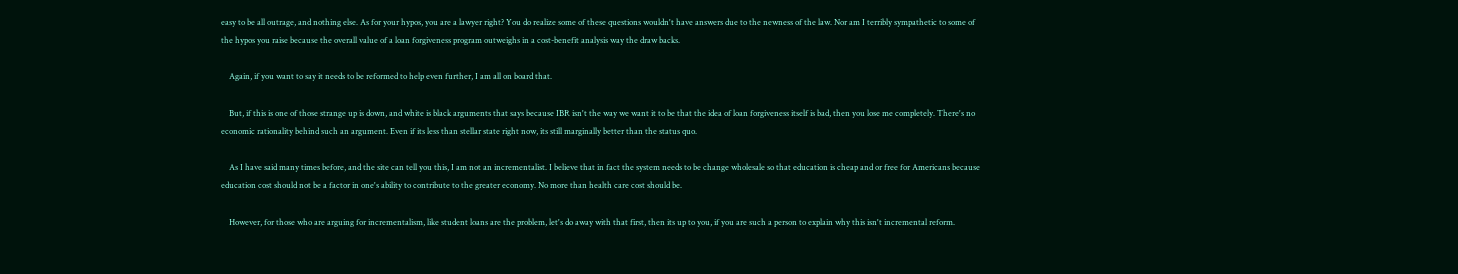easy to be all outrage, and nothing else. As for your hypos, you are a lawyer right? You do realize some of these questions wouldn't have answers due to the newness of the law. Nor am I terribly sympathetic to some of the hypos you raise because the overall value of a loan forgiveness program outweighs in a cost-benefit analysis way the draw backs.

    Again, if you want to say it needs to be reformed to help even further, I am all on board that.

    But, if this is one of those strange up is down, and white is black arguments that says because IBR isn't the way we want it to be that the idea of loan forgiveness itself is bad, then you lose me completely. There's no economic rationality behind such an argument. Even if its less than stellar state right now, its still marginally better than the status quo.

    As I have said many times before, and the site can tell you this, I am not an incrementalist. I believe that in fact the system needs to be change wholesale so that education is cheap and or free for Americans because education cost should not be a factor in one's ability to contribute to the greater economy. No more than health care cost should be.

    However, for those who are arguing for incrementalism, like student loans are the problem, let's do away with that first, then its up to you, if you are such a person to explain why this isn't incremental reform.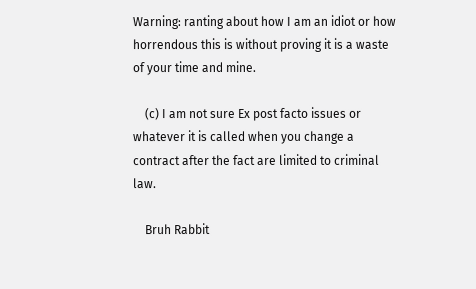Warning: ranting about how I am an idiot or how horrendous this is without proving it is a waste of your time and mine.

    (c) I am not sure Ex post facto issues or whatever it is called when you change a contract after the fact are limited to criminal law.

    Bruh Rabbit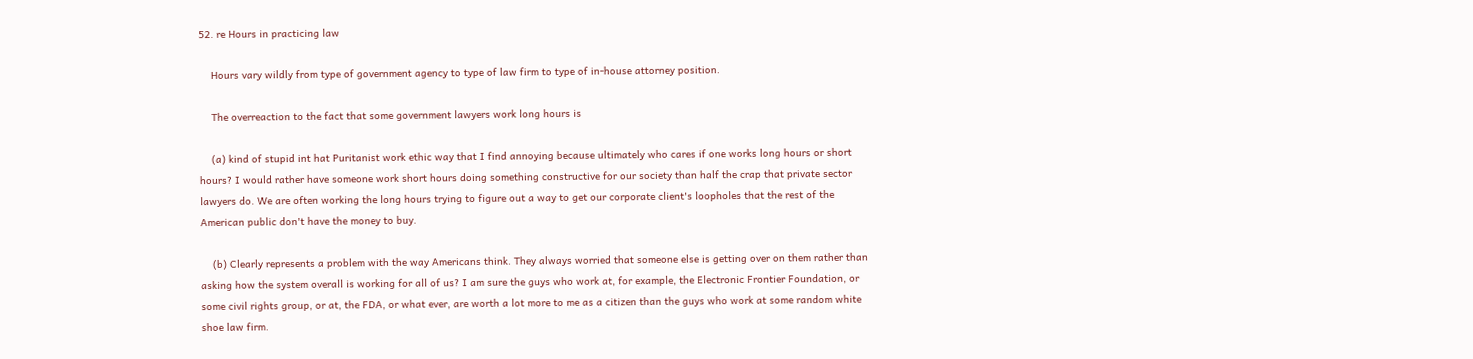52. re Hours in practicing law

    Hours vary wildly from type of government agency to type of law firm to type of in-house attorney position.

    The overreaction to the fact that some government lawyers work long hours is

    (a) kind of stupid int hat Puritanist work ethic way that I find annoying because ultimately who cares if one works long hours or short hours? I would rather have someone work short hours doing something constructive for our society than half the crap that private sector lawyers do. We are often working the long hours trying to figure out a way to get our corporate client's loopholes that the rest of the American public don't have the money to buy.

    (b) Clearly represents a problem with the way Americans think. They always worried that someone else is getting over on them rather than asking how the system overall is working for all of us? I am sure the guys who work at, for example, the Electronic Frontier Foundation, or some civil rights group, or at, the FDA, or what ever, are worth a lot more to me as a citizen than the guys who work at some random white shoe law firm.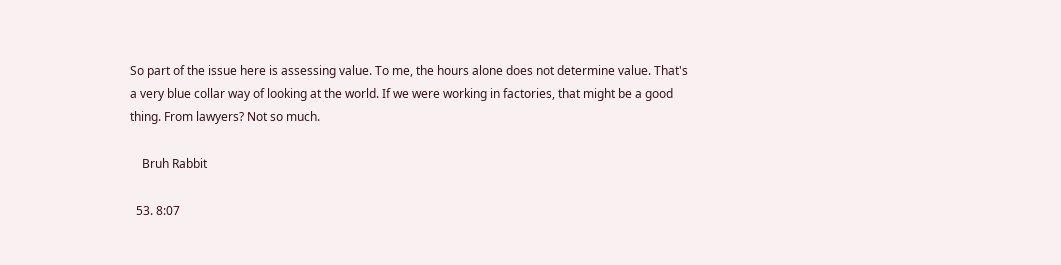So part of the issue here is assessing value. To me, the hours alone does not determine value. That's a very blue collar way of looking at the world. If we were working in factories, that might be a good thing. From lawyers? Not so much.

    Bruh Rabbit

  53. 8:07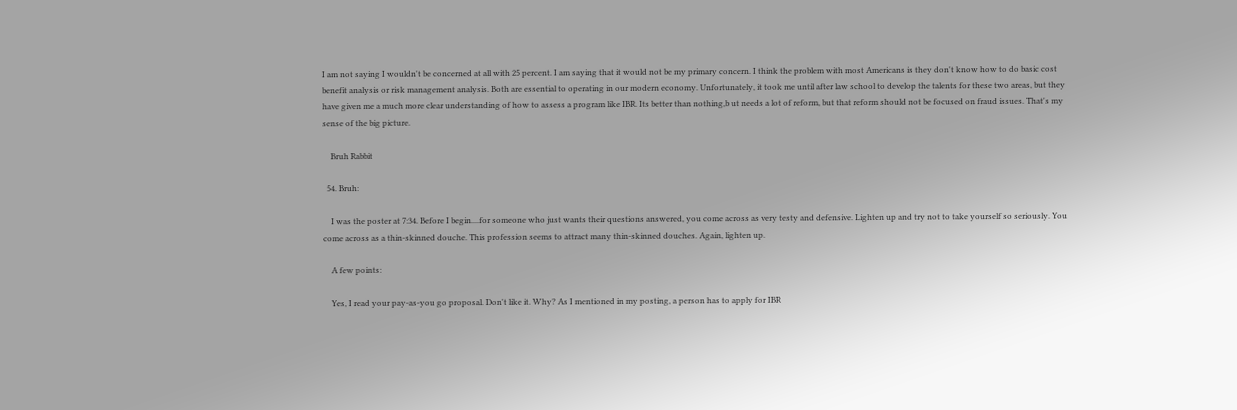I am not saying I wouldn't be concerned at all with 25 percent. I am saying that it would not be my primary concern. I think the problem with most Americans is they don't know how to do basic cost benefit analysis or risk management analysis. Both are essential to operating in our modern economy. Unfortunately, it took me until after law school to develop the talents for these two areas, but they have given me a much more clear understanding of how to assess a program like IBR. Its better than nothing,b ut needs a lot of reform, but that reform should not be focused on fraud issues. That's my sense of the big picture.

    Bruh Rabbit

  54. Bruh:

    I was the poster at 7:34. Before I begin....for someone who just wants their questions answered, you come across as very testy and defensive. Lighten up and try not to take yourself so seriously. You come across as a thin-skinned douche. This profession seems to attract many thin-skinned douches. Again, lighten up.

    A few points:

    Yes, I read your pay-as-you go proposal. Don't like it. Why? As I mentioned in my posting, a person has to apply for IBR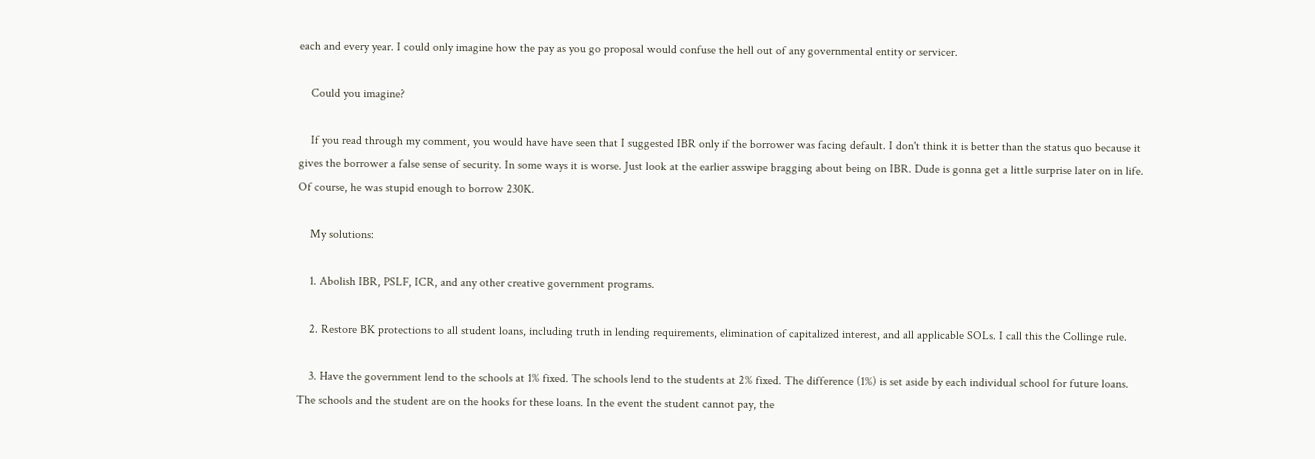each and every year. I could only imagine how the pay as you go proposal would confuse the hell out of any governmental entity or servicer.

    Could you imagine?

    If you read through my comment, you would have have seen that I suggested IBR only if the borrower was facing default. I don't think it is better than the status quo because it gives the borrower a false sense of security. In some ways it is worse. Just look at the earlier asswipe bragging about being on IBR. Dude is gonna get a little surprise later on in life. Of course, he was stupid enough to borrow 230K.

    My solutions:

    1. Abolish IBR, PSLF, ICR, and any other creative government programs.

    2. Restore BK protections to all student loans, including truth in lending requirements, elimination of capitalized interest, and all applicable SOLs. I call this the Collinge rule.

    3. Have the government lend to the schools at 1% fixed. The schools lend to the students at 2% fixed. The difference (1%) is set aside by each individual school for future loans. The schools and the student are on the hooks for these loans. In the event the student cannot pay, the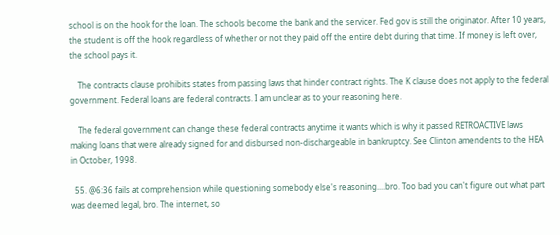school is on the hook for the loan. The schools become the bank and the servicer. Fed gov is still the originator. After 10 years, the student is off the hook regardless of whether or not they paid off the entire debt during that time. If money is left over, the school pays it.

    The contracts clause prohibits states from passing laws that hinder contract rights. The K clause does not apply to the federal government. Federal loans are federal contracts. I am unclear as to your reasoning here.

    The federal government can change these federal contracts anytime it wants which is why it passed RETROACTIVE laws making loans that were already signed for and disbursed non-dischargeable in bankruptcy. See Clinton amendents to the HEA in October, 1998.

  55. @6:36 fails at comprehension while questioning somebody else's reasoning....bro. Too bad you can't figure out what part was deemed legal, bro. The internet, so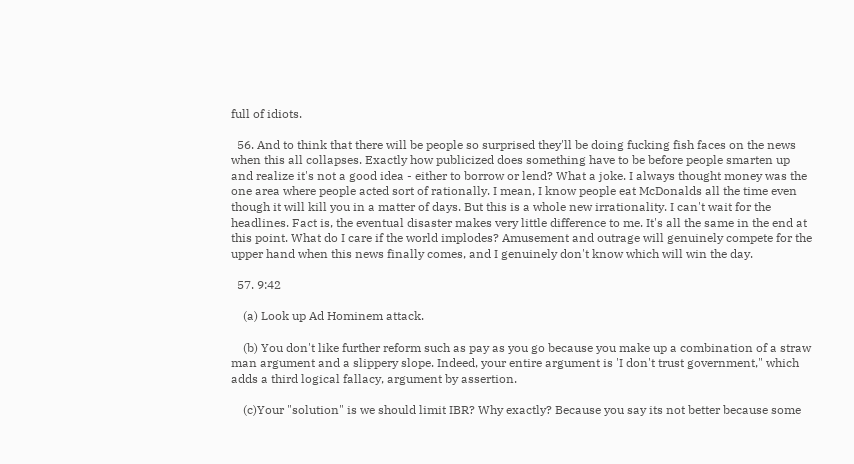full of idiots.

  56. And to think that there will be people so surprised they'll be doing fucking fish faces on the news when this all collapses. Exactly how publicized does something have to be before people smarten up and realize it's not a good idea - either to borrow or lend? What a joke. I always thought money was the one area where people acted sort of rationally. I mean, I know people eat McDonalds all the time even though it will kill you in a matter of days. But this is a whole new irrationality. I can't wait for the headlines. Fact is, the eventual disaster makes very little difference to me. It's all the same in the end at this point. What do I care if the world implodes? Amusement and outrage will genuinely compete for the upper hand when this news finally comes, and I genuinely don't know which will win the day.

  57. 9:42

    (a) Look up Ad Hominem attack.

    (b) You don't like further reform such as pay as you go because you make up a combination of a straw man argument and a slippery slope. Indeed, your entire argument is 'I don't trust government," which adds a third logical fallacy, argument by assertion.

    (c)Your "solution" is we should limit IBR? Why exactly? Because you say its not better because some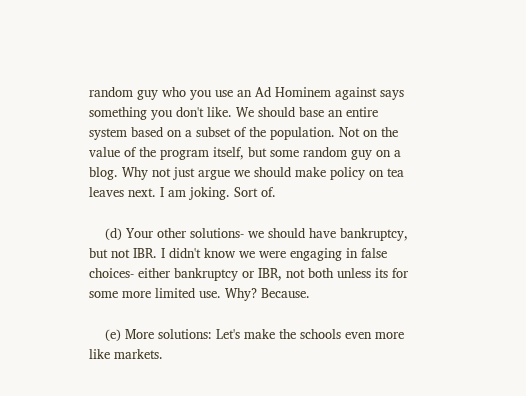random guy who you use an Ad Hominem against says something you don't like. We should base an entire system based on a subset of the population. Not on the value of the program itself, but some random guy on a blog. Why not just argue we should make policy on tea leaves next. I am joking. Sort of.

    (d) Your other solutions- we should have bankruptcy, but not IBR. I didn't know we were engaging in false choices- either bankruptcy or IBR, not both unless its for some more limited use. Why? Because.

    (e) More solutions: Let's make the schools even more like markets.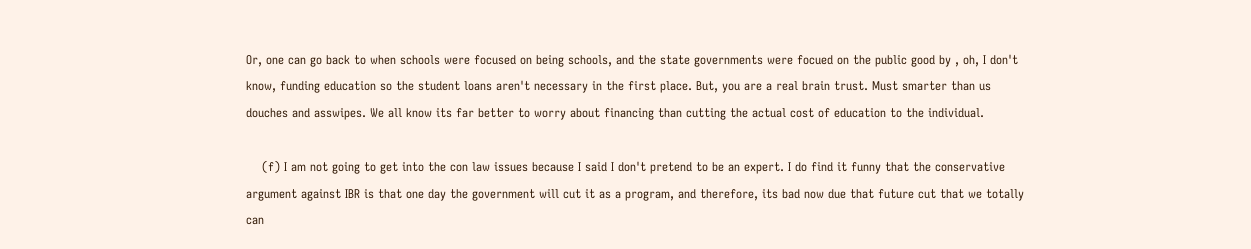Or, one can go back to when schools were focused on being schools, and the state governments were focued on the public good by , oh, I don't know, funding education so the student loans aren't necessary in the first place. But, you are a real brain trust. Must smarter than us douches and asswipes. We all know its far better to worry about financing than cutting the actual cost of education to the individual.

    (f) I am not going to get into the con law issues because I said I don't pretend to be an expert. I do find it funny that the conservative argument against IBR is that one day the government will cut it as a program, and therefore, its bad now due that future cut that we totally can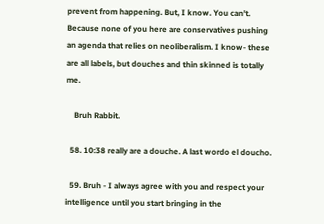prevent from happening. But, I know. You can't. Because none of you here are conservatives pushing an agenda that relies on neoliberalism. I know- these are all labels, but douches and thin skinned is totally me.

    Bruh Rabbit.

  58. 10:38 really are a douche. A last wordo el doucho.

  59. Bruh - I always agree with you and respect your intelligence until you start bringing in the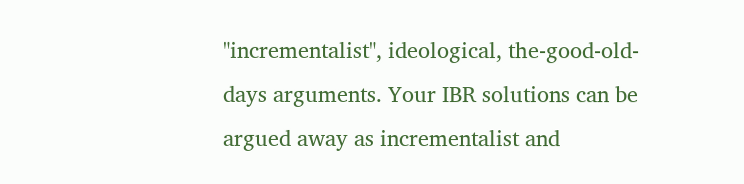"incrementalist", ideological, the-good-old-days arguments. Your IBR solutions can be argued away as incrementalist and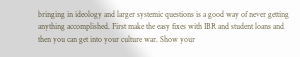bringing in ideology and larger systemic questions is a good way of never getting anything accomplished. First make the easy fixes with IBR and student loans and then you can get into your culture war. Show your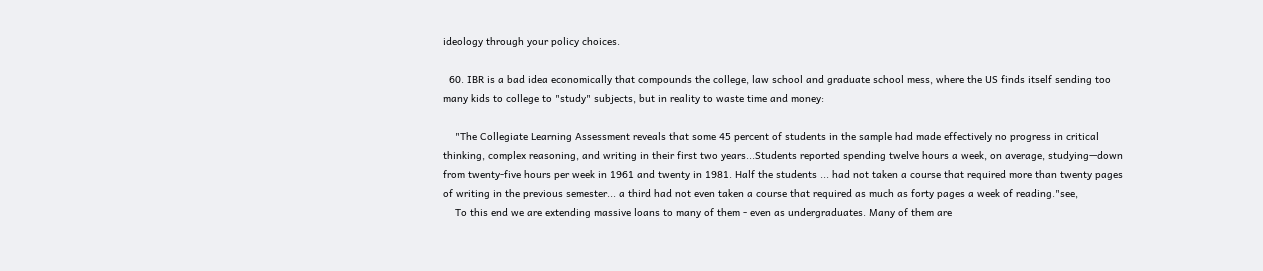ideology through your policy choices.

  60. IBR is a bad idea economically that compounds the college, law school and graduate school mess, where the US finds itself sending too many kids to college to "study" subjects, but in reality to waste time and money:

    "The Collegiate Learning Assessment reveals that some 45 percent of students in the sample had made effectively no progress in critical thinking, complex reasoning, and writing in their first two years...Students reported spending twelve hours a week, on average, studying—down from twenty-five hours per week in 1961 and twenty in 1981. Half the students ... had not taken a course that required more than twenty pages of writing in the previous semester... a third had not even taken a course that required as much as forty pages a week of reading."see,
    To this end we are extending massive loans to many of them - even as undergraduates. Many of them are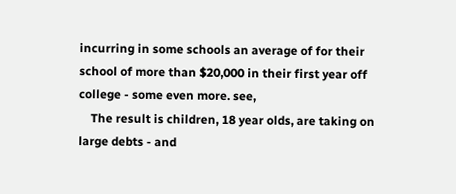incurring in some schools an average of for their school of more than $20,000 in their first year off college - some even more. see,
    The result is children, 18 year olds, are taking on large debts - and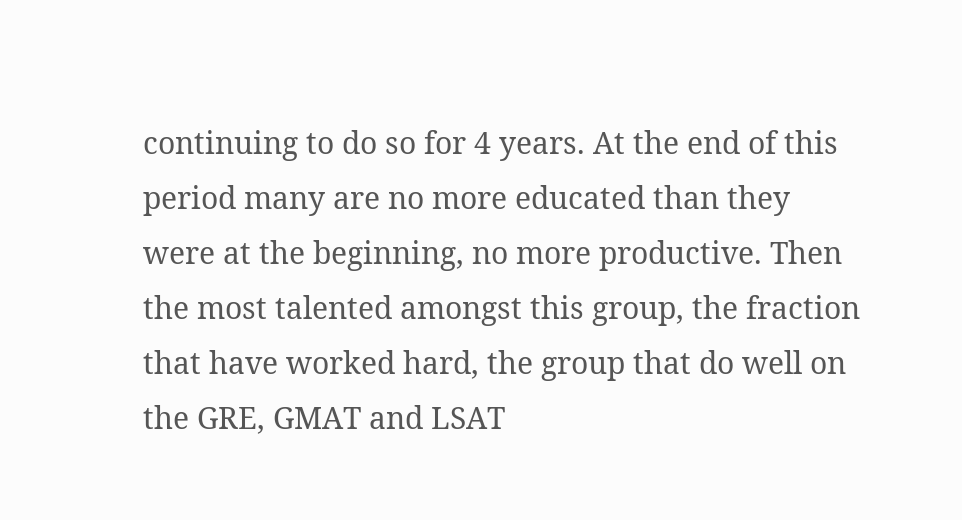continuing to do so for 4 years. At the end of this period many are no more educated than they were at the beginning, no more productive. Then the most talented amongst this group, the fraction that have worked hard, the group that do well on the GRE, GMAT and LSAT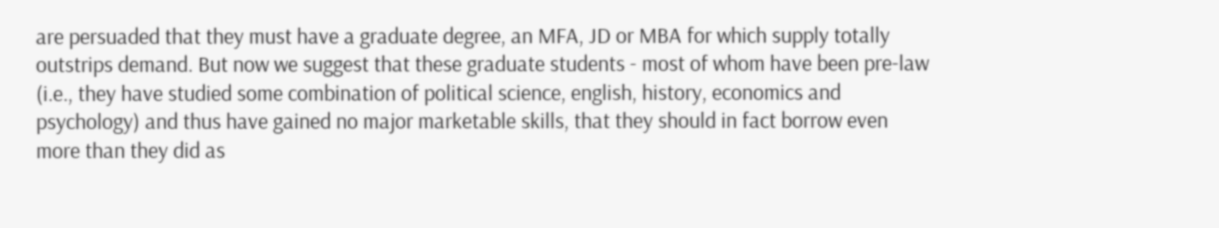are persuaded that they must have a graduate degree, an MFA, JD or MBA for which supply totally outstrips demand. But now we suggest that these graduate students - most of whom have been pre-law (i.e., they have studied some combination of political science, english, history, economics and psychology) and thus have gained no major marketable skills, that they should in fact borrow even more than they did as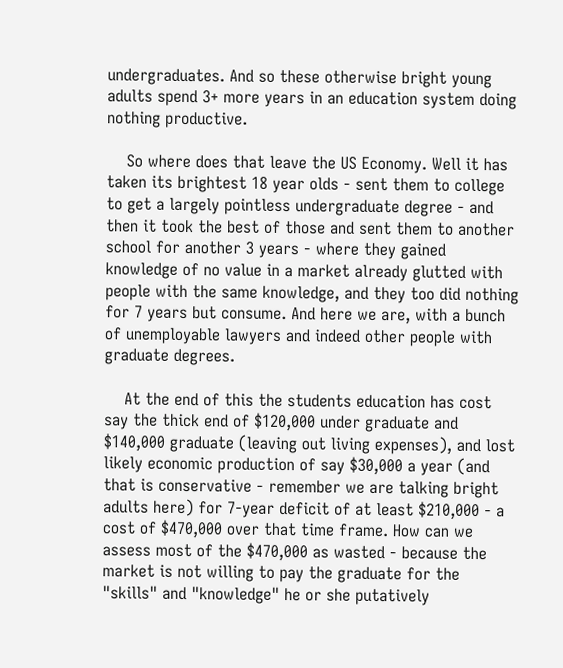undergraduates. And so these otherwise bright young adults spend 3+ more years in an education system doing nothing productive.

    So where does that leave the US Economy. Well it has taken its brightest 18 year olds - sent them to college to get a largely pointless undergraduate degree - and then it took the best of those and sent them to another school for another 3 years - where they gained knowledge of no value in a market already glutted with people with the same knowledge, and they too did nothing for 7 years but consume. And here we are, with a bunch of unemployable lawyers and indeed other people with graduate degrees.

    At the end of this the students education has cost say the thick end of $120,000 under graduate and $140,000 graduate (leaving out living expenses), and lost likely economic production of say $30,000 a year (and that is conservative - remember we are talking bright adults here) for 7-year deficit of at least $210,000 - a cost of $470,000 over that time frame. How can we assess most of the $470,000 as wasted - because the market is not willing to pay the graduate for the "skills" and "knowledge" he or she putatively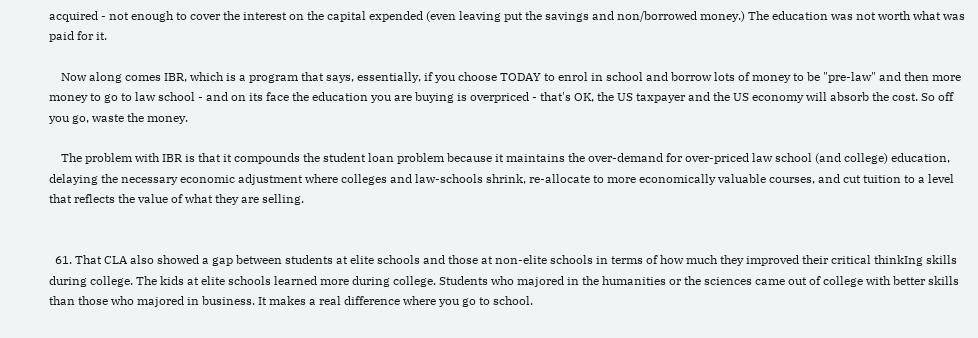acquired - not enough to cover the interest on the capital expended (even leaving put the savings and non/borrowed money.) The education was not worth what was paid for it.

    Now along comes IBR, which is a program that says, essentially, if you choose TODAY to enrol in school and borrow lots of money to be "pre-law" and then more money to go to law school - and on its face the education you are buying is overpriced - that's OK, the US taxpayer and the US economy will absorb the cost. So off you go, waste the money.

    The problem with IBR is that it compounds the student loan problem because it maintains the over-demand for over-priced law school (and college) education, delaying the necessary economic adjustment where colleges and law-schools shrink, re-allocate to more economically valuable courses, and cut tuition to a level that reflects the value of what they are selling.


  61. That CLA also showed a gap between students at elite schools and those at non-elite schools in terms of how much they improved their critical thinkIng skills during college. The kids at elite schools learned more during college. Students who majored in the humanities or the sciences came out of college with better skills than those who majored in business. It makes a real difference where you go to school.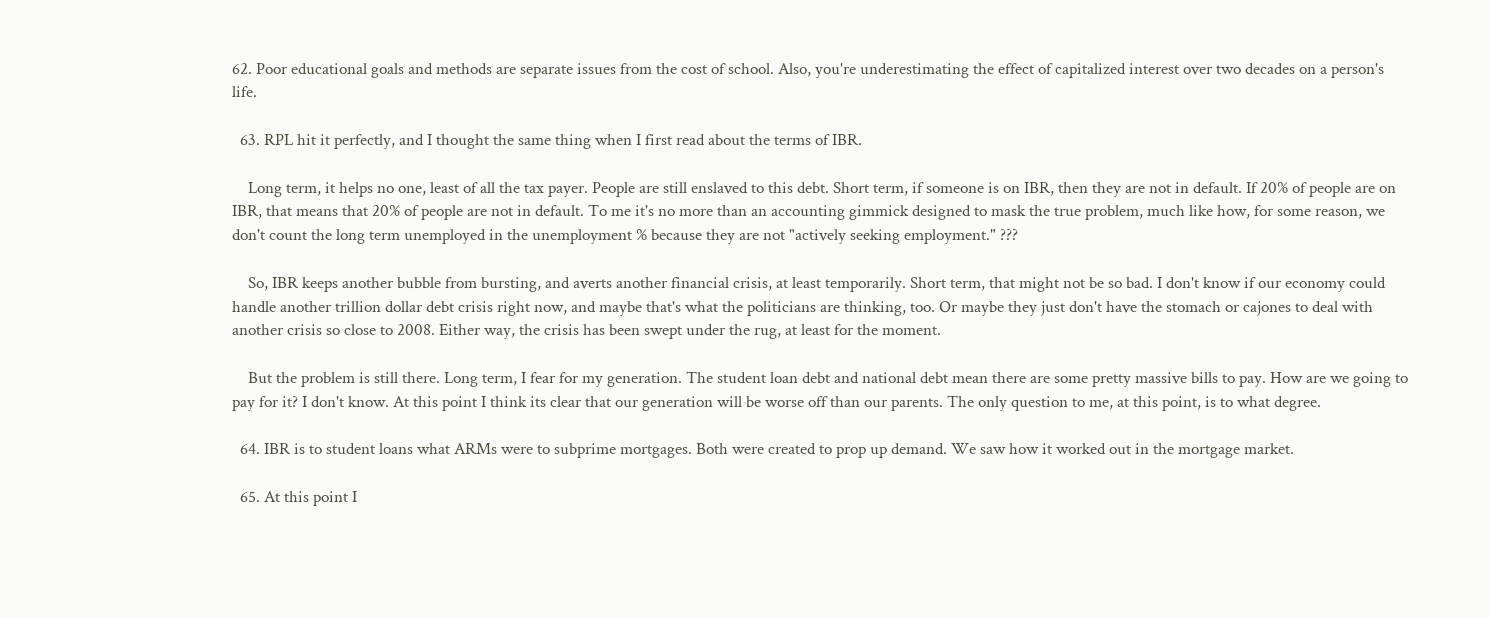62. Poor educational goals and methods are separate issues from the cost of school. Also, you're underestimating the effect of capitalized interest over two decades on a person's life.

  63. RPL hit it perfectly, and I thought the same thing when I first read about the terms of IBR.

    Long term, it helps no one, least of all the tax payer. People are still enslaved to this debt. Short term, if someone is on IBR, then they are not in default. If 20% of people are on IBR, that means that 20% of people are not in default. To me it's no more than an accounting gimmick designed to mask the true problem, much like how, for some reason, we don't count the long term unemployed in the unemployment % because they are not "actively seeking employment." ???

    So, IBR keeps another bubble from bursting, and averts another financial crisis, at least temporarily. Short term, that might not be so bad. I don't know if our economy could handle another trillion dollar debt crisis right now, and maybe that's what the politicians are thinking, too. Or maybe they just don't have the stomach or cajones to deal with another crisis so close to 2008. Either way, the crisis has been swept under the rug, at least for the moment.

    But the problem is still there. Long term, I fear for my generation. The student loan debt and national debt mean there are some pretty massive bills to pay. How are we going to pay for it? I don't know. At this point I think its clear that our generation will be worse off than our parents. The only question to me, at this point, is to what degree.

  64. IBR is to student loans what ARMs were to subprime mortgages. Both were created to prop up demand. We saw how it worked out in the mortgage market.

  65. At this point I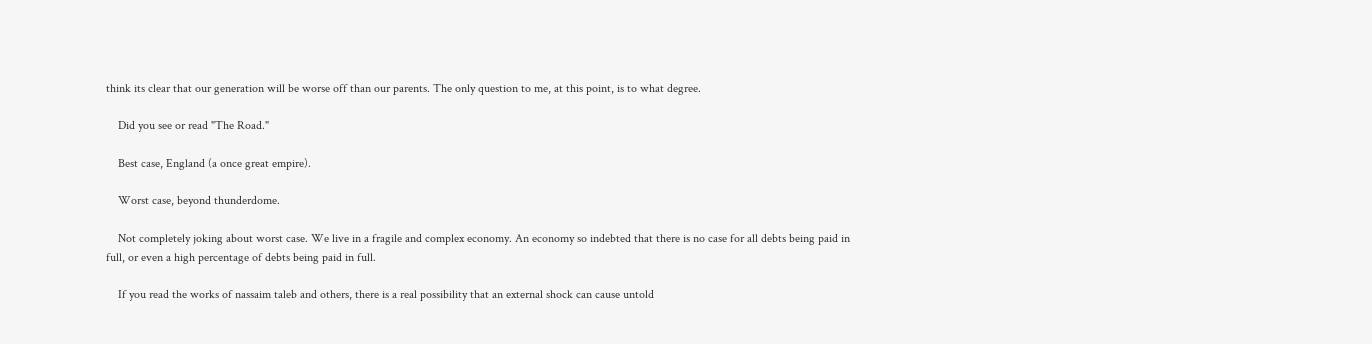think its clear that our generation will be worse off than our parents. The only question to me, at this point, is to what degree.

    Did you see or read "The Road."

    Best case, England (a once great empire).

    Worst case, beyond thunderdome.

    Not completely joking about worst case. We live in a fragile and complex economy. An economy so indebted that there is no case for all debts being paid in full, or even a high percentage of debts being paid in full.

    If you read the works of nassaim taleb and others, there is a real possibility that an external shock can cause untold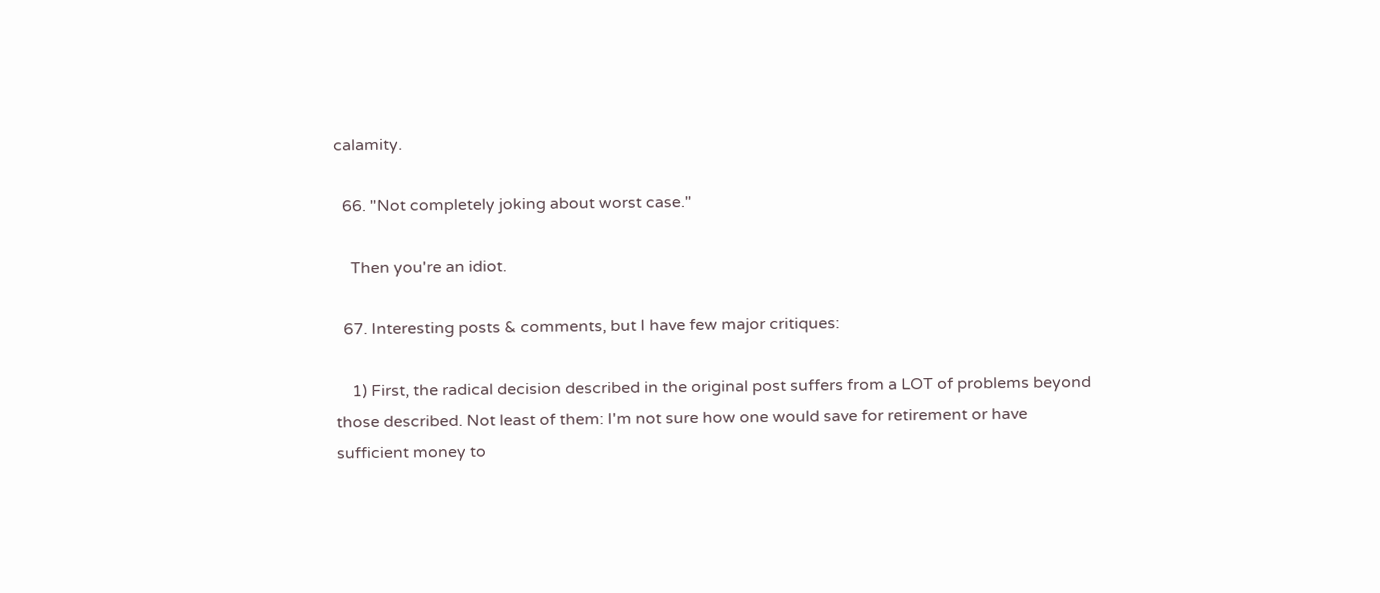calamity.

  66. "Not completely joking about worst case."

    Then you're an idiot.

  67. Interesting posts & comments, but I have few major critiques:

    1) First, the radical decision described in the original post suffers from a LOT of problems beyond those described. Not least of them: I'm not sure how one would save for retirement or have sufficient money to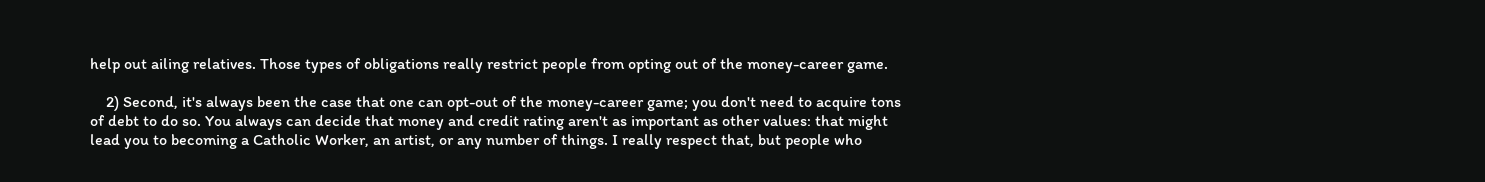help out ailing relatives. Those types of obligations really restrict people from opting out of the money-career game.

    2) Second, it's always been the case that one can opt-out of the money-career game; you don't need to acquire tons of debt to do so. You always can decide that money and credit rating aren't as important as other values: that might lead you to becoming a Catholic Worker, an artist, or any number of things. I really respect that, but people who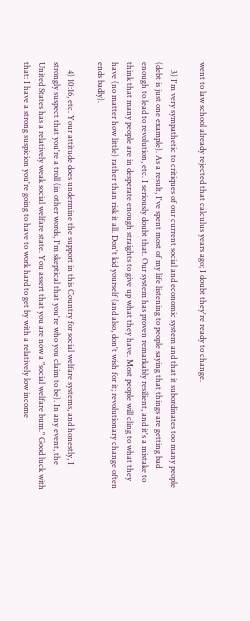went to law school already rejected that calculus years ago; I doubt they're ready to change.

    3) I'm very sympathetic to critiques of our current social and economic system and that it subordinates too many people (debt is just one example). As a result, I've spent most of my life listening to people saying that things are getting bad enough to lead to revolution, etc. I seriously doubt that. Our system has proven remarkably resilient, and it's a mistake to think that many people are in desperate enough straights to give up what they have. Most people will cling to what they have (no matter how little) rather than risk it all. Don't kid yourself (and also, don't wish for it; revolutionary change often ends badly).

    4) 10:16, etc. Your attitude does undermine the support in this Country for social welfare systems, and honestly, I strongly suspect that you're a troll (in other words, I'm skeptical that you're who you claim to be). In any event, the United States has a relatively weak social welfare state. You assert that you are now a "social welfare bum." Good luck with that: I have a strong suspicion you're going to have to work hard to get by with a relatively low income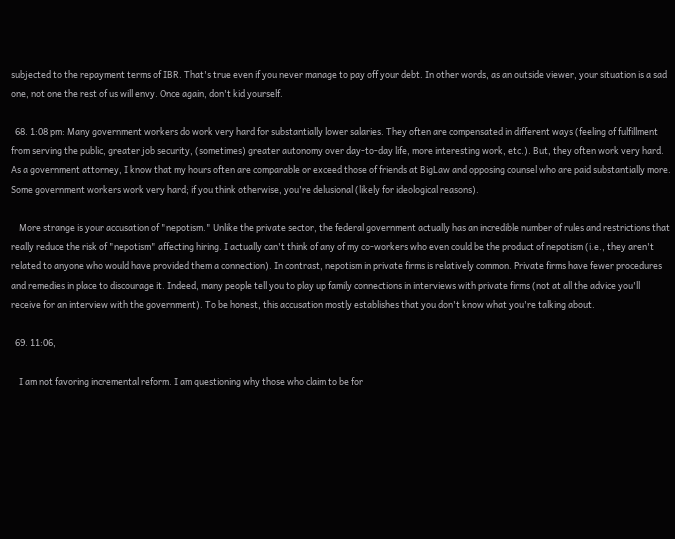subjected to the repayment terms of IBR. That's true even if you never manage to pay off your debt. In other words, as an outside viewer, your situation is a sad one, not one the rest of us will envy. Once again, don't kid yourself.

  68. 1:08 pm: Many government workers do work very hard for substantially lower salaries. They often are compensated in different ways (feeling of fulfillment from serving the public, greater job security, (sometimes) greater autonomy over day-to-day life, more interesting work, etc.). But, they often work very hard. As a government attorney, I know that my hours often are comparable or exceed those of friends at BigLaw and opposing counsel who are paid substantially more. Some government workers work very hard; if you think otherwise, you're delusional (likely for ideological reasons).

    More strange is your accusation of "nepotism." Unlike the private sector, the federal government actually has an incredible number of rules and restrictions that really reduce the risk of "nepotism" affecting hiring. I actually can't think of any of my co-workers who even could be the product of nepotism (i.e., they aren't related to anyone who would have provided them a connection). In contrast, nepotism in private firms is relatively common. Private firms have fewer procedures and remedies in place to discourage it. Indeed, many people tell you to play up family connections in interviews with private firms (not at all the advice you'll receive for an interview with the government). To be honest, this accusation mostly establishes that you don't know what you're talking about.

  69. 11:06,

    I am not favoring incremental reform. I am questioning why those who claim to be for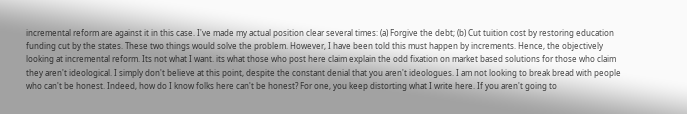incremental reform are against it in this case. I've made my actual position clear several times: (a) Forgive the debt; (b) Cut tuition cost by restoring education funding cut by the states. These two things would solve the problem. However, I have been told this must happen by increments. Hence, the objectively looking at incremental reform. Its not what I want. its what those who post here claim explain the odd fixation on market based solutions for those who claim they aren't ideological. I simply don't believe at this point, despite the constant denial that you aren't ideologues. I am not looking to break bread with people who can't be honest. Indeed, how do I know folks here can't be honest? For one, you keep distorting what I write here. If you aren't going to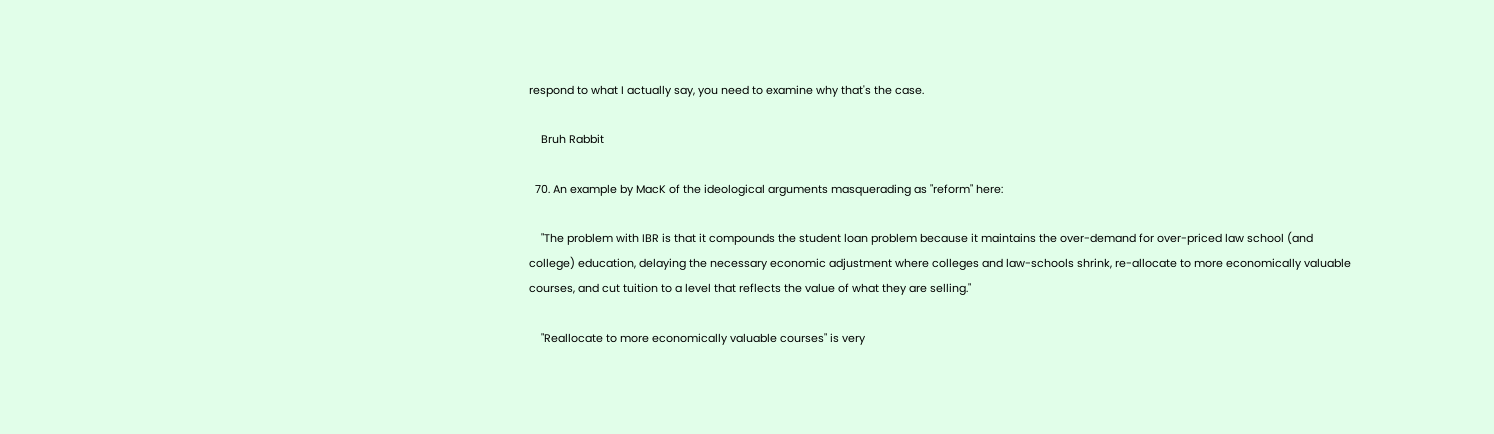respond to what I actually say, you need to examine why that's the case.

    Bruh Rabbit

  70. An example by MacK of the ideological arguments masquerading as "reform" here:

    "The problem with IBR is that it compounds the student loan problem because it maintains the over-demand for over-priced law school (and college) education, delaying the necessary economic adjustment where colleges and law-schools shrink, re-allocate to more economically valuable courses, and cut tuition to a level that reflects the value of what they are selling."

    "Reallocate to more economically valuable courses" is very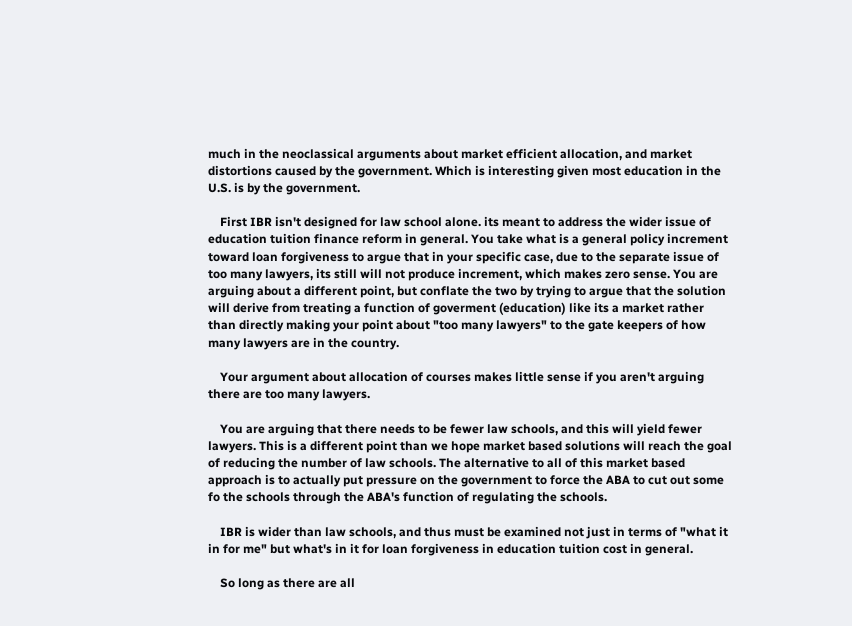much in the neoclassical arguments about market efficient allocation, and market distortions caused by the government. Which is interesting given most education in the U.S. is by the government.

    First IBR isn't designed for law school alone. its meant to address the wider issue of education tuition finance reform in general. You take what is a general policy increment toward loan forgiveness to argue that in your specific case, due to the separate issue of too many lawyers, its still will not produce increment, which makes zero sense. You are arguing about a different point, but conflate the two by trying to argue that the solution will derive from treating a function of goverment (education) like its a market rather than directly making your point about "too many lawyers" to the gate keepers of how many lawyers are in the country.

    Your argument about allocation of courses makes little sense if you aren't arguing there are too many lawyers.

    You are arguing that there needs to be fewer law schools, and this will yield fewer lawyers. This is a different point than we hope market based solutions will reach the goal of reducing the number of law schools. The alternative to all of this market based approach is to actually put pressure on the government to force the ABA to cut out some fo the schools through the ABA's function of regulating the schools.

    IBR is wider than law schools, and thus must be examined not just in terms of "what it in for me" but what's in it for loan forgiveness in education tuition cost in general.

    So long as there are all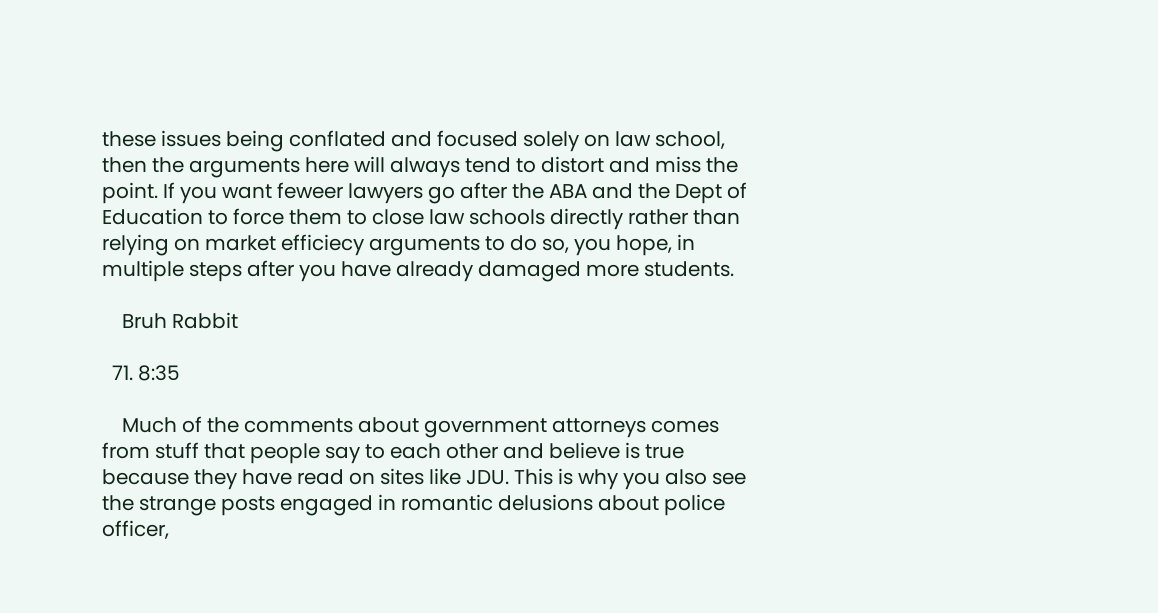these issues being conflated and focused solely on law school, then the arguments here will always tend to distort and miss the point. If you want feweer lawyers go after the ABA and the Dept of Education to force them to close law schools directly rather than relying on market efficiecy arguments to do so, you hope, in multiple steps after you have already damaged more students.

    Bruh Rabbit

  71. 8:35

    Much of the comments about government attorneys comes from stuff that people say to each other and believe is true because they have read on sites like JDU. This is why you also see the strange posts engaged in romantic delusions about police officer,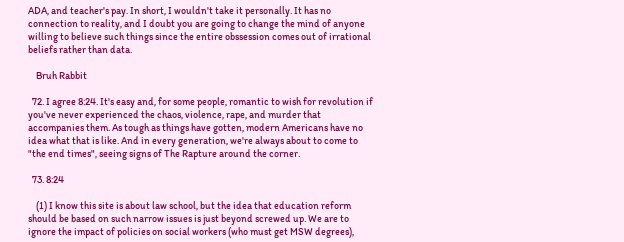ADA, and teacher's pay. In short, I wouldn't take it personally. It has no connection to reality, and I doubt you are going to change the mind of anyone willing to believe such things since the entire obssession comes out of irrational beliefs rather than data.

    Bruh Rabbit

  72. I agree 8:24. It's easy and, for some people, romantic to wish for revolution if you've never experienced the chaos, violence, rape, and murder that accompanies them. As tough as things have gotten, modern Americans have no idea what that is like. And in every generation, we're always about to come to "the end times", seeing signs of The Rapture around the corner.

  73. 8:24

    (1) I know this site is about law school, but the idea that education reform should be based on such narrow issues is just beyond screwed up. We are to ignore the impact of policies on social workers (who must get MSW degrees),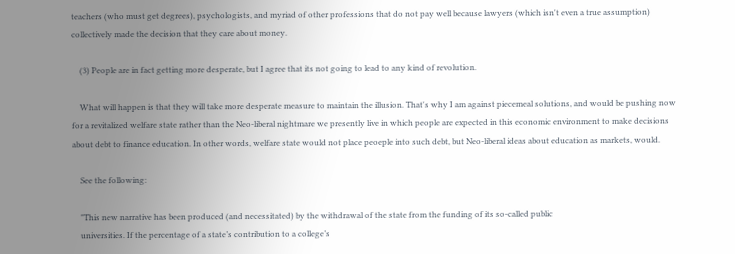teachers (who must get degrees), psychologists, and myriad of other professions that do not pay well because lawyers (which isn't even a true assumption) collectively made the decision that they care about money.

    (3) People are in fact getting more desperate, but I agree that its not going to lead to any kind of revolution.

    What will happen is that they will take more desperate measure to maintain the illusion. That's why I am against piecemeal solutions, and would be pushing now for a revitalized welfare state rather than the Neo-liberal nightmare we presently live in which people are expected in this economic environment to make decisions about debt to finance education. In other words, welfare state would not place peoeple into such debt, but Neo-liberal ideas about education as markets, would.

    See the following:

    "This new narrative has been produced (and necessitated) by the withdrawal of the state from the funding of its so-called public
    universities. If the percentage of a state’s contribution to a college’s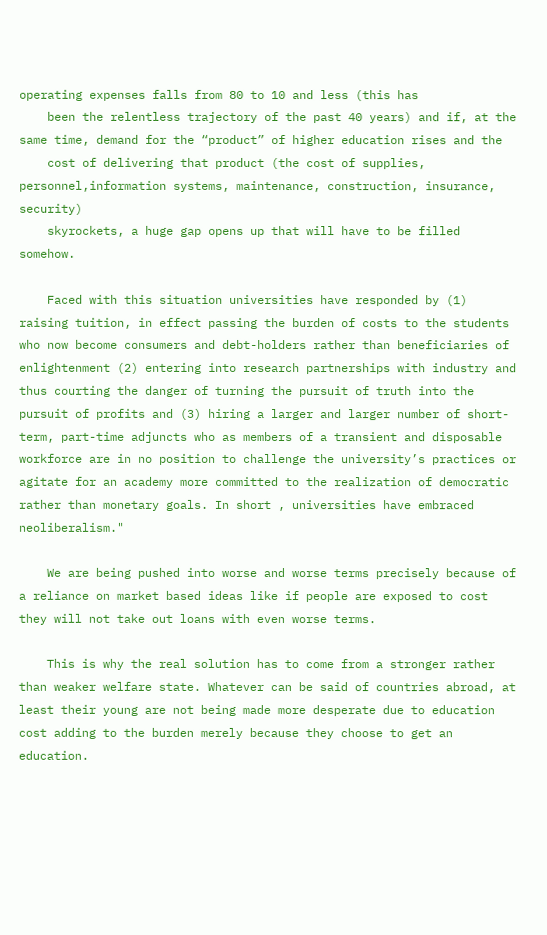operating expenses falls from 80 to 10 and less (this has
    been the relentless trajectory of the past 40 years) and if, at the same time, demand for the “product” of higher education rises and the
    cost of delivering that product (the cost of supplies, personnel,information systems, maintenance, construction, insurance, security)
    skyrockets, a huge gap opens up that will have to be filled somehow.

    Faced with this situation universities have responded by (1) raising tuition, in effect passing the burden of costs to the students who now become consumers and debt-holders rather than beneficiaries of enlightenment (2) entering into research partnerships with industry and thus courting the danger of turning the pursuit of truth into the pursuit of profits and (3) hiring a larger and larger number of short-term, part-time adjuncts who as members of a transient and disposable workforce are in no position to challenge the university’s practices or agitate for an academy more committed to the realization of democratic rather than monetary goals. In short , universities have embraced neoliberalism."

    We are being pushed into worse and worse terms precisely because of a reliance on market based ideas like if people are exposed to cost they will not take out loans with even worse terms.

    This is why the real solution has to come from a stronger rather than weaker welfare state. Whatever can be said of countries abroad, at least their young are not being made more desperate due to education cost adding to the burden merely because they choose to get an education.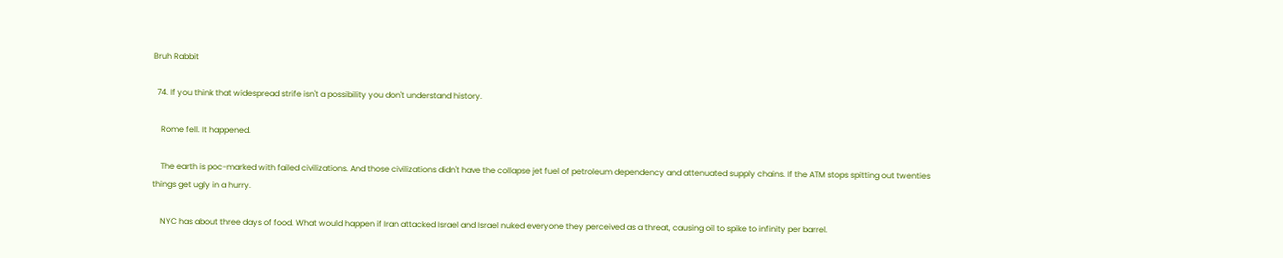Bruh Rabbit

  74. If you think that widespread strife isn't a possibility you don't understand history.

    Rome fell. It happened.

    The earth is poc-marked with failed civilizations. And those civilizations didn't have the collapse jet fuel of petroleum dependency and attenuated supply chains. If the ATM stops spitting out twenties things get ugly in a hurry.

    NYC has about three days of food. What would happen if Iran attacked Israel and Israel nuked everyone they perceived as a threat, causing oil to spike to infinity per barrel.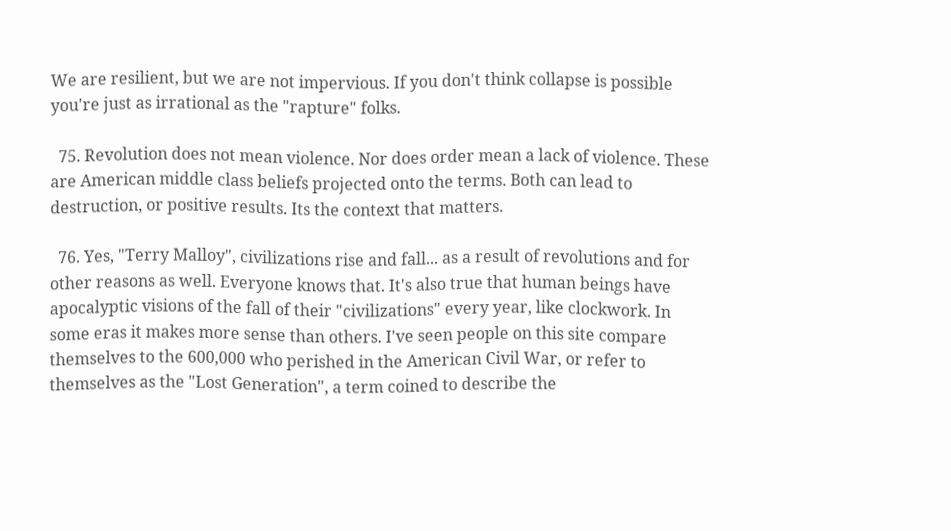We are resilient, but we are not impervious. If you don't think collapse is possible you're just as irrational as the "rapture" folks.

  75. Revolution does not mean violence. Nor does order mean a lack of violence. These are American middle class beliefs projected onto the terms. Both can lead to destruction, or positive results. Its the context that matters.

  76. Yes, "Terry Malloy", civilizations rise and fall... as a result of revolutions and for other reasons as well. Everyone knows that. It's also true that human beings have apocalyptic visions of the fall of their "civilizations" every year, like clockwork. In some eras it makes more sense than others. I've seen people on this site compare themselves to the 600,000 who perished in the American Civil War, or refer to themselves as the "Lost Generation", a term coined to describe the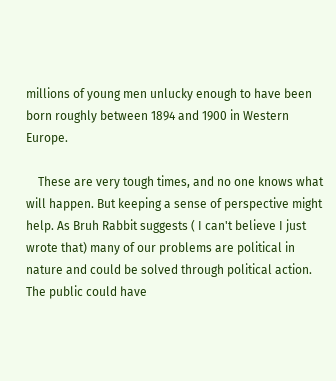millions of young men unlucky enough to have been born roughly between 1894 and 1900 in Western Europe.

    These are very tough times, and no one knows what will happen. But keeping a sense of perspective might help. As Bruh Rabbit suggests ( I can't believe I just wrote that) many of our problems are political in nature and could be solved through political action. The public could have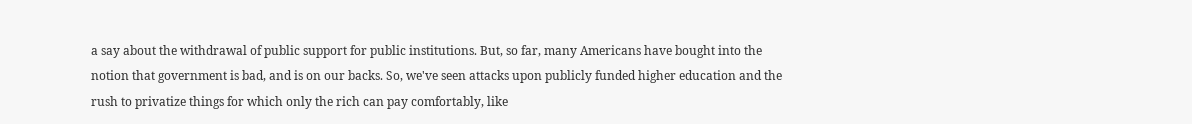a say about the withdrawal of public support for public institutions. But, so far, many Americans have bought into the notion that government is bad, and is on our backs. So, we've seen attacks upon publicly funded higher education and the rush to privatize things for which only the rich can pay comfortably, like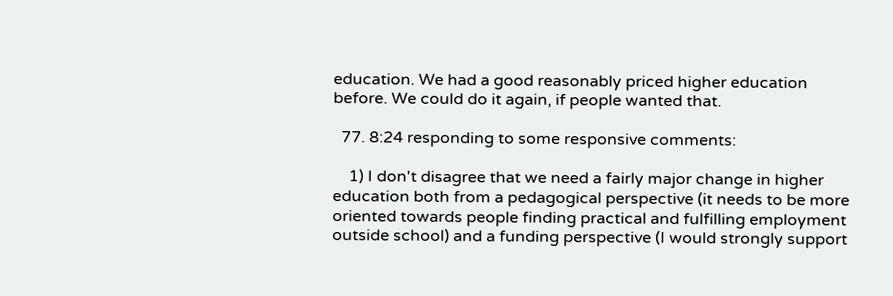education. We had a good reasonably priced higher education before. We could do it again, if people wanted that.

  77. 8:24 responding to some responsive comments:

    1) I don't disagree that we need a fairly major change in higher education both from a pedagogical perspective (it needs to be more oriented towards people finding practical and fulfilling employment outside school) and a funding perspective (I would strongly support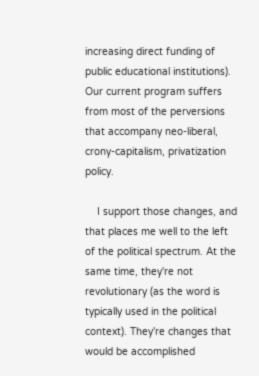increasing direct funding of public educational institutions). Our current program suffers from most of the perversions that accompany neo-liberal, crony-capitalism, privatization policy.

    I support those changes, and that places me well to the left of the political spectrum. At the same time, they're not revolutionary (as the word is typically used in the political context). They're changes that would be accomplished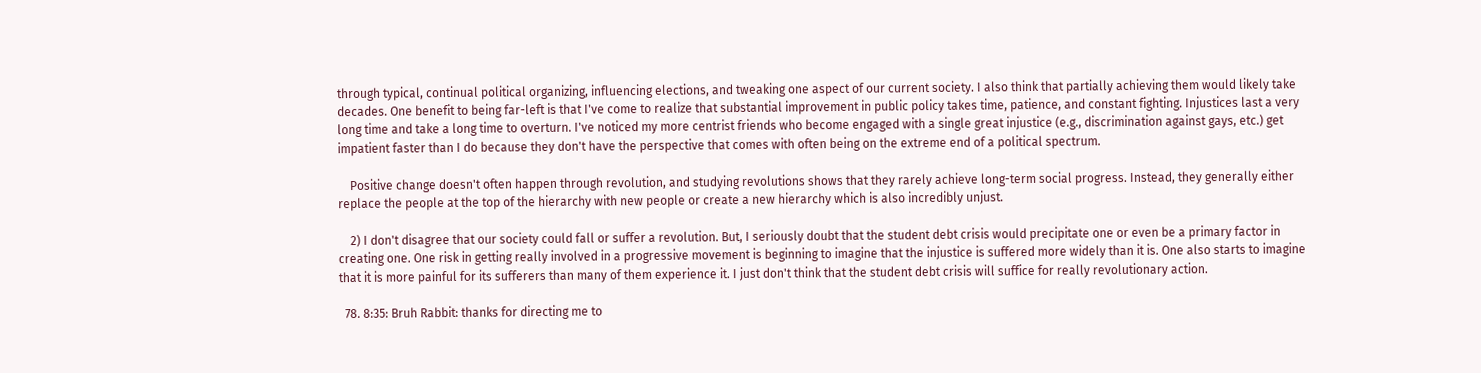through typical, continual political organizing, influencing elections, and tweaking one aspect of our current society. I also think that partially achieving them would likely take decades. One benefit to being far-left is that I've come to realize that substantial improvement in public policy takes time, patience, and constant fighting. Injustices last a very long time and take a long time to overturn. I've noticed my more centrist friends who become engaged with a single great injustice (e.g., discrimination against gays, etc.) get impatient faster than I do because they don't have the perspective that comes with often being on the extreme end of a political spectrum.

    Positive change doesn't often happen through revolution, and studying revolutions shows that they rarely achieve long-term social progress. Instead, they generally either replace the people at the top of the hierarchy with new people or create a new hierarchy which is also incredibly unjust.

    2) I don't disagree that our society could fall or suffer a revolution. But, I seriously doubt that the student debt crisis would precipitate one or even be a primary factor in creating one. One risk in getting really involved in a progressive movement is beginning to imagine that the injustice is suffered more widely than it is. One also starts to imagine that it is more painful for its sufferers than many of them experience it. I just don't think that the student debt crisis will suffice for really revolutionary action.

  78. 8:35: Bruh Rabbit: thanks for directing me to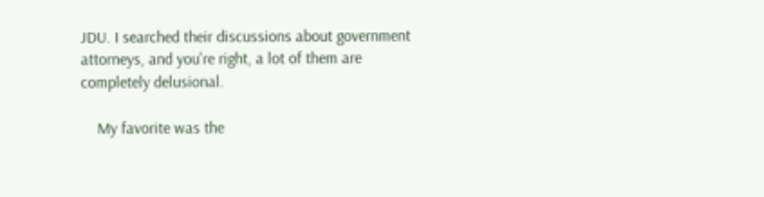JDU. I searched their discussions about government attorneys, and you're right, a lot of them are completely delusional.

    My favorite was the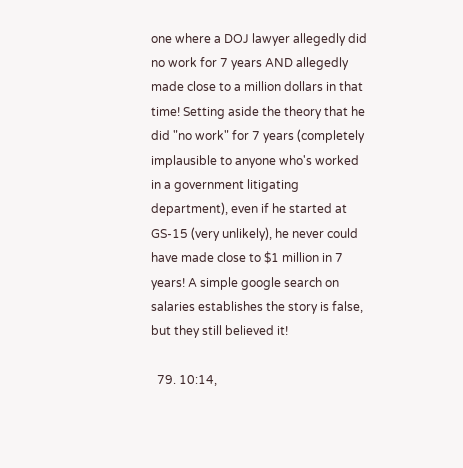one where a DOJ lawyer allegedly did no work for 7 years AND allegedly made close to a million dollars in that time! Setting aside the theory that he did "no work" for 7 years (completely implausible to anyone who's worked in a government litigating department), even if he started at GS-15 (very unlikely), he never could have made close to $1 million in 7 years! A simple google search on salaries establishes the story is false, but they still believed it!

  79. 10:14,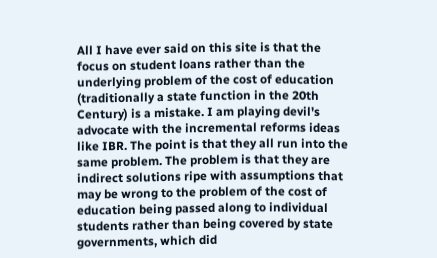All I have ever said on this site is that the focus on student loans rather than the underlying problem of the cost of education (traditionally a state function in the 20th Century) is a mistake. I am playing devil's advocate with the incremental reforms ideas like IBR. The point is that they all run into the same problem. The problem is that they are indirect solutions ripe with assumptions that may be wrong to the problem of the cost of education being passed along to individual students rather than being covered by state governments, which did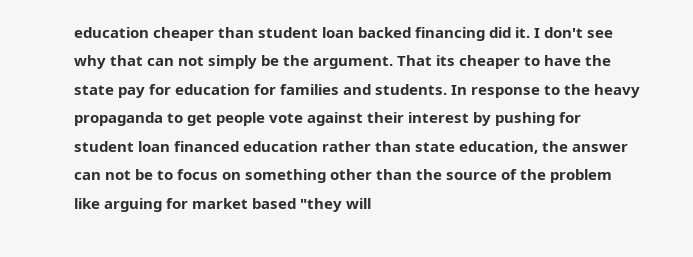education cheaper than student loan backed financing did it. I don't see why that can not simply be the argument. That its cheaper to have the state pay for education for families and students. In response to the heavy propaganda to get people vote against their interest by pushing for student loan financed education rather than state education, the answer can not be to focus on something other than the source of the problem like arguing for market based "they will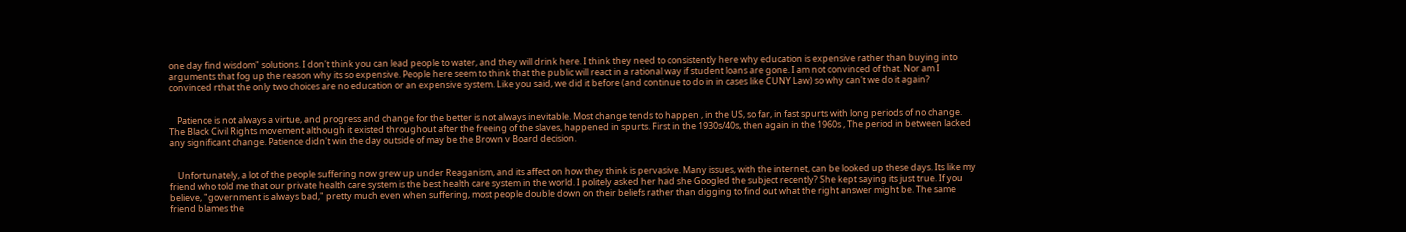one day find wisdom" solutions. I don't think you can lead people to water, and they will drink here. I think they need to consistently here why education is expensive rather than buying into arguments that fog up the reason why its so expensive. People here seem to think that the public will react in a rational way if student loans are gone. I am not convinced of that. Nor am I convinced rthat the only two choices are no education or an expensive system. Like you said, we did it before (and continue to do in in cases like CUNY Law) so why can't we do it again?


    Patience is not always a virtue, and progress and change for the better is not always inevitable. Most change tends to happen , in the US, so far, in fast spurts with long periods of no change. The Black Civil Rights movement although it existed throughout after the freeing of the slaves, happened in spurts. First in the 1930s/40s, then again in the 1960s , The period in between lacked any significant change. Patience didn't win the day outside of may be the Brown v Board decision.


    Unfortunately, a lot of the people suffering now grew up under Reaganism, and its affect on how they think is pervasive. Many issues, with the internet, can be looked up these days. Its like my friend who told me that our private health care system is the best health care system in the world. I politely asked her had she Googled the subject recently? She kept saying its just true. If you believe, "government is always bad," pretty much even when suffering, most people double down on their beliefs rather than digging to find out what the right answer might be. The same friend blames the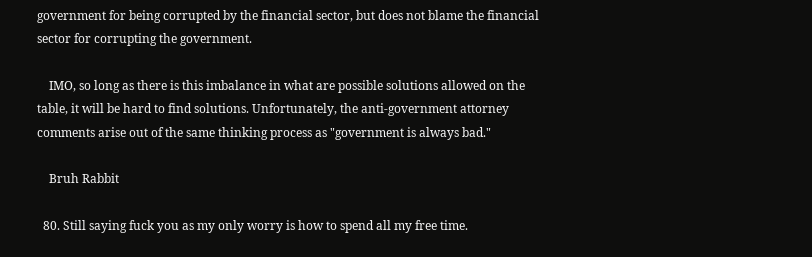government for being corrupted by the financial sector, but does not blame the financial sector for corrupting the government.

    IMO, so long as there is this imbalance in what are possible solutions allowed on the table, it will be hard to find solutions. Unfortunately, the anti-government attorney comments arise out of the same thinking process as "government is always bad."

    Bruh Rabbit

  80. Still saying fuck you as my only worry is how to spend all my free time.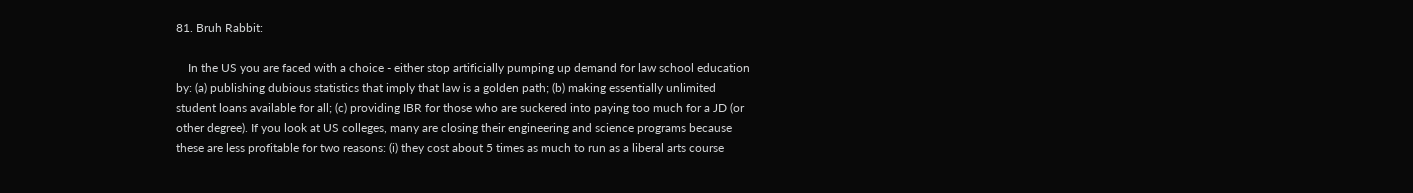81. Bruh Rabbit:

    In the US you are faced with a choice - either stop artificially pumping up demand for law school education by: (a) publishing dubious statistics that imply that law is a golden path; (b) making essentially unlimited student loans available for all; (c) providing IBR for those who are suckered into paying too much for a JD (or other degree). If you look at US colleges, many are closing their engineering and science programs because these are less profitable for two reasons: (i) they cost about 5 times as much to run as a liberal arts course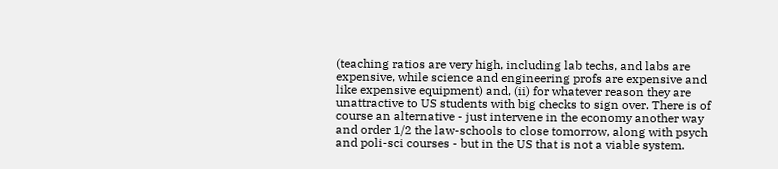(teaching ratios are very high, including lab techs, and labs are expensive, while science and engineering profs are expensive and like expensive equipment) and, (ii) for whatever reason they are unattractive to US students with big checks to sign over. There is of course an alternative - just intervene in the economy another way and order 1/2 the law-schools to close tomorrow, along with psych and poli-sci courses - but in the US that is not a viable system.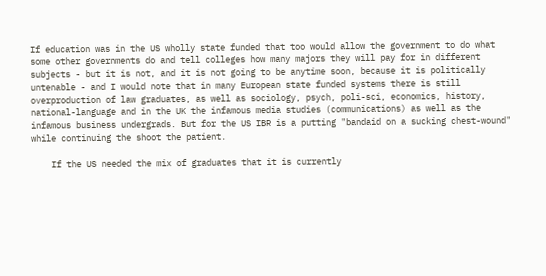If education was in the US wholly state funded that too would allow the government to do what some other governments do and tell colleges how many majors they will pay for in different subjects - but it is not, and it is not going to be anytime soon, because it is politically untenable - and I would note that in many European state funded systems there is still overproduction of law graduates, as well as sociology, psych, poli-sci, economics, history, national-language and in the UK the infamous media studies (communications) as well as the infamous business undergrads. But for the US IBR is a putting "bandaid on a sucking chest-wound" while continuing the shoot the patient.

    If the US needed the mix of graduates that it is currently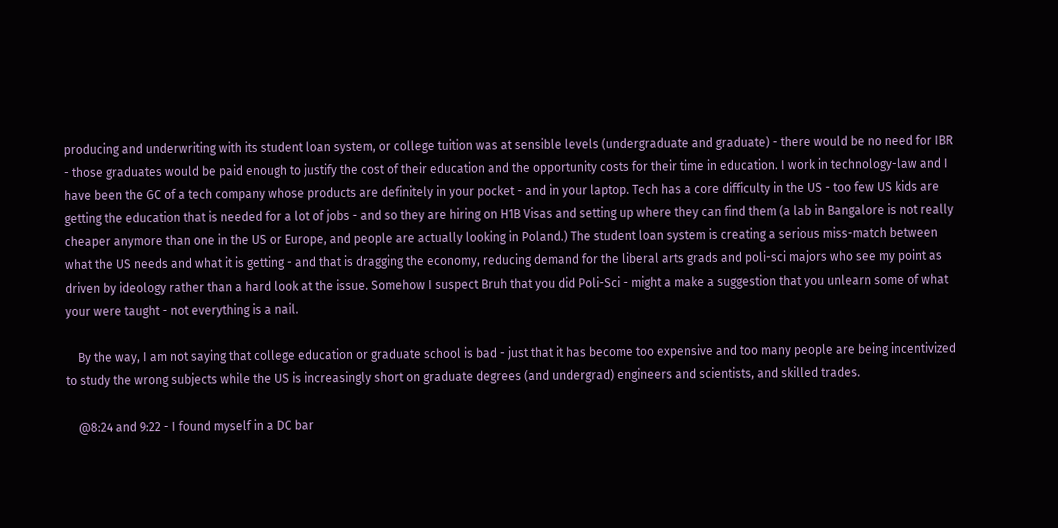producing and underwriting with its student loan system, or college tuition was at sensible levels (undergraduate and graduate) - there would be no need for IBR - those graduates would be paid enough to justify the cost of their education and the opportunity costs for their time in education. I work in technology-law and I have been the GC of a tech company whose products are definitely in your pocket - and in your laptop. Tech has a core difficulty in the US - too few US kids are getting the education that is needed for a lot of jobs - and so they are hiring on H1B Visas and setting up where they can find them (a lab in Bangalore is not really cheaper anymore than one in the US or Europe, and people are actually looking in Poland.) The student loan system is creating a serious miss-match between what the US needs and what it is getting - and that is dragging the economy, reducing demand for the liberal arts grads and poli-sci majors who see my point as driven by ideology rather than a hard look at the issue. Somehow I suspect Bruh that you did Poli-Sci - might a make a suggestion that you unlearn some of what your were taught - not everything is a nail.

    By the way, I am not saying that college education or graduate school is bad - just that it has become too expensive and too many people are being incentivized to study the wrong subjects while the US is increasingly short on graduate degrees (and undergrad) engineers and scientists, and skilled trades.

    @8:24 and 9:22 - I found myself in a DC bar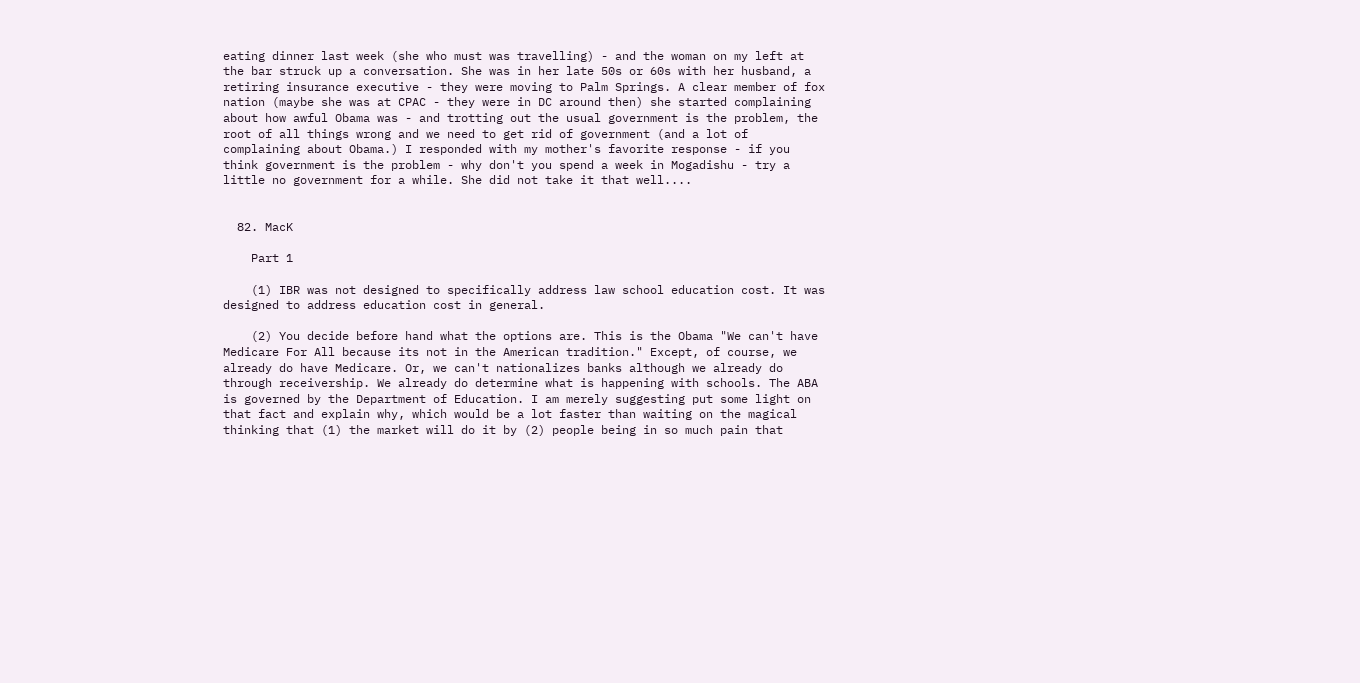eating dinner last week (she who must was travelling) - and the woman on my left at the bar struck up a conversation. She was in her late 50s or 60s with her husband, a retiring insurance executive - they were moving to Palm Springs. A clear member of fox nation (maybe she was at CPAC - they were in DC around then) she started complaining about how awful Obama was - and trotting out the usual government is the problem, the root of all things wrong and we need to get rid of government (and a lot of complaining about Obama.) I responded with my mother's favorite response - if you think government is the problem - why don't you spend a week in Mogadishu - try a little no government for a while. She did not take it that well....


  82. MacK

    Part 1

    (1) IBR was not designed to specifically address law school education cost. It was designed to address education cost in general.

    (2) You decide before hand what the options are. This is the Obama "We can't have Medicare For All because its not in the American tradition." Except, of course, we already do have Medicare. Or, we can't nationalizes banks although we already do through receivership. We already do determine what is happening with schools. The ABA is governed by the Department of Education. I am merely suggesting put some light on that fact and explain why, which would be a lot faster than waiting on the magical thinking that (1) the market will do it by (2) people being in so much pain that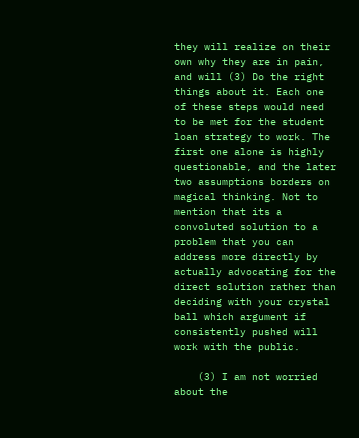they will realize on their own why they are in pain, and will (3) Do the right things about it. Each one of these steps would need to be met for the student loan strategy to work. The first one alone is highly questionable, and the later two assumptions borders on magical thinking. Not to mention that its a convoluted solution to a problem that you can address more directly by actually advocating for the direct solution rather than deciding with your crystal ball which argument if consistently pushed will work with the public.

    (3) I am not worried about the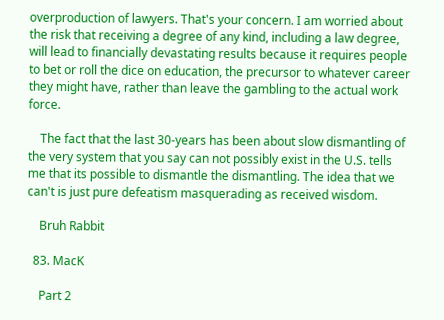overproduction of lawyers. That's your concern. I am worried about the risk that receiving a degree of any kind, including a law degree, will lead to financially devastating results because it requires people to bet or roll the dice on education, the precursor to whatever career they might have, rather than leave the gambling to the actual work force.

    The fact that the last 30-years has been about slow dismantling of the very system that you say can not possibly exist in the U.S. tells me that its possible to dismantle the dismantling. The idea that we can't is just pure defeatism masquerading as received wisdom.

    Bruh Rabbit

  83. MacK

    Part 2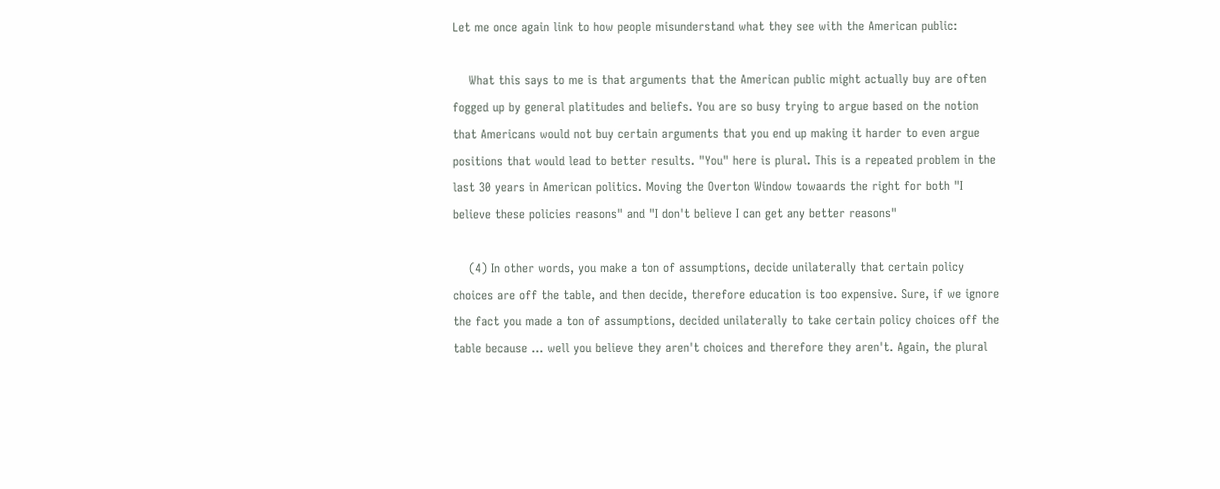Let me once again link to how people misunderstand what they see with the American public:

    What this says to me is that arguments that the American public might actually buy are often fogged up by general platitudes and beliefs. You are so busy trying to argue based on the notion that Americans would not buy certain arguments that you end up making it harder to even argue positions that would lead to better results. "You" here is plural. This is a repeated problem in the last 30 years in American politics. Moving the Overton Window towaards the right for both "I believe these policies reasons" and "I don't believe I can get any better reasons"

    (4) In other words, you make a ton of assumptions, decide unilaterally that certain policy choices are off the table, and then decide, therefore education is too expensive. Sure, if we ignore the fact you made a ton of assumptions, decided unilaterally to take certain policy choices off the table because ... well you believe they aren't choices and therefore they aren't. Again, the plural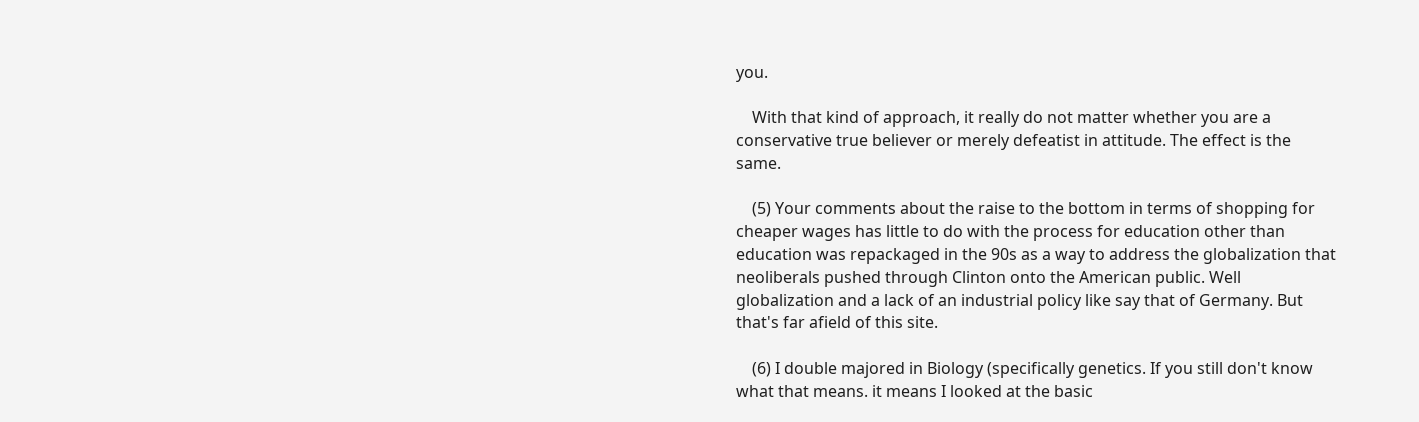you.

    With that kind of approach, it really do not matter whether you are a conservative true believer or merely defeatist in attitude. The effect is the same.

    (5) Your comments about the raise to the bottom in terms of shopping for cheaper wages has little to do with the process for education other than education was repackaged in the 90s as a way to address the globalization that neoliberals pushed through Clinton onto the American public. Well globalization and a lack of an industrial policy like say that of Germany. But that's far afield of this site.

    (6) I double majored in Biology (specifically genetics. If you still don't know what that means. it means I looked at the basic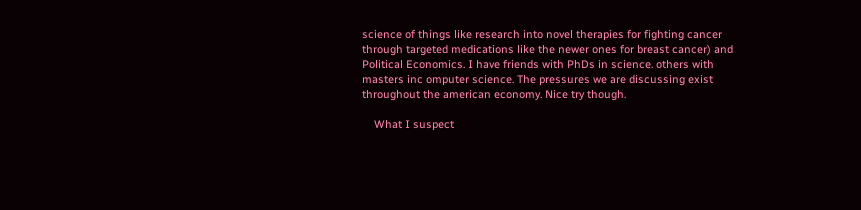science of things like research into novel therapies for fighting cancer through targeted medications like the newer ones for breast cancer) and Political Economics. I have friends with PhDs in science. others with masters inc omputer science. The pressures we are discussing exist throughout the american economy. Nice try though.

    What I suspect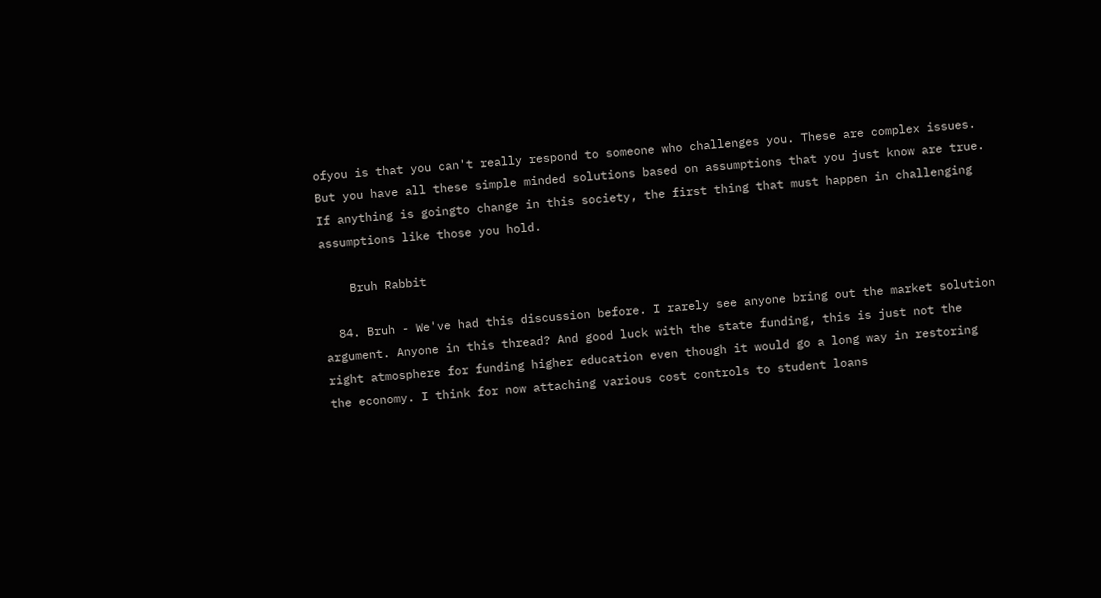ofyou is that you can't really respond to someone who challenges you. These are complex issues. But you have all these simple minded solutions based on assumptions that you just know are true. If anything is goingto change in this society, the first thing that must happen in challenging assumptions like those you hold.

    Bruh Rabbit

  84. Bruh - We've had this discussion before. I rarely see anyone bring out the market solution argument. Anyone in this thread? And good luck with the state funding, this is just not the right atmosphere for funding higher education even though it would go a long way in restoring the economy. I think for now attaching various cost controls to student loans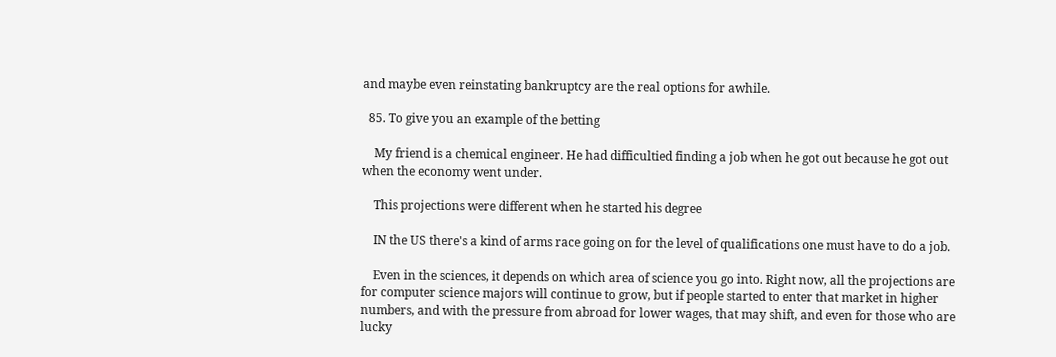and maybe even reinstating bankruptcy are the real options for awhile.

  85. To give you an example of the betting

    My friend is a chemical engineer. He had difficultied finding a job when he got out because he got out when the economy went under.

    This projections were different when he started his degree

    IN the US there's a kind of arms race going on for the level of qualifications one must have to do a job.

    Even in the sciences, it depends on which area of science you go into. Right now, all the projections are for computer science majors will continue to grow, but if people started to enter that market in higher numbers, and with the pressure from abroad for lower wages, that may shift, and even for those who are lucky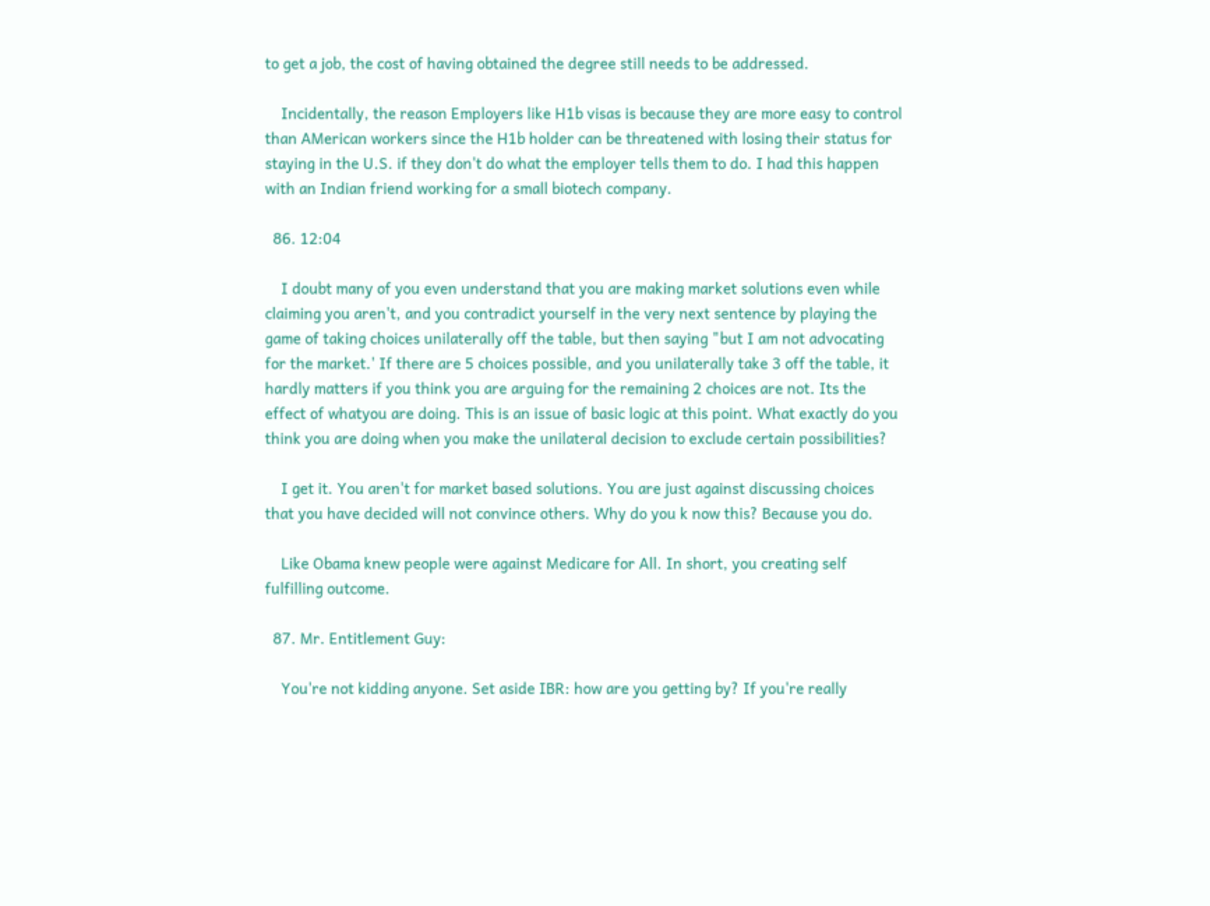to get a job, the cost of having obtained the degree still needs to be addressed.

    Incidentally, the reason Employers like H1b visas is because they are more easy to control than AMerican workers since the H1b holder can be threatened with losing their status for staying in the U.S. if they don't do what the employer tells them to do. I had this happen with an Indian friend working for a small biotech company.

  86. 12:04

    I doubt many of you even understand that you are making market solutions even while claiming you aren't, and you contradict yourself in the very next sentence by playing the game of taking choices unilaterally off the table, but then saying "but I am not advocating for the market.' If there are 5 choices possible, and you unilaterally take 3 off the table, it hardly matters if you think you are arguing for the remaining 2 choices are not. Its the effect of whatyou are doing. This is an issue of basic logic at this point. What exactly do you think you are doing when you make the unilateral decision to exclude certain possibilities?

    I get it. You aren't for market based solutions. You are just against discussing choices that you have decided will not convince others. Why do you k now this? Because you do.

    Like Obama knew people were against Medicare for All. In short, you creating self fulfilling outcome.

  87. Mr. Entitlement Guy:

    You're not kidding anyone. Set aside IBR: how are you getting by? If you're really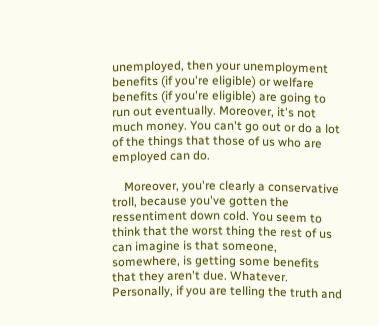unemployed, then your unemployment benefits (if you're eligible) or welfare benefits (if you're eligible) are going to run out eventually. Moreover, it's not much money. You can't go out or do a lot of the things that those of us who are employed can do.

    Moreover, you're clearly a conservative troll, because you've gotten the ressentiment down cold. You seem to think that the worst thing the rest of us can imagine is that someone, somewhere, is getting some benefits that they aren't due. Whatever. Personally, if you are telling the truth and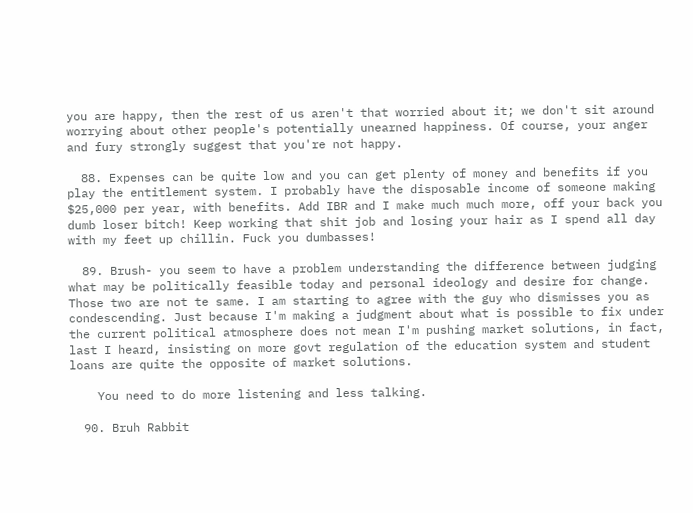you are happy, then the rest of us aren't that worried about it; we don't sit around worrying about other people's potentially unearned happiness. Of course, your anger and fury strongly suggest that you're not happy.

  88. Expenses can be quite low and you can get plenty of money and benefits if you play the entitlement system. I probably have the disposable income of someone making $25,000 per year, with benefits. Add IBR and I make much much more, off your back you dumb loser bitch! Keep working that shit job and losing your hair as I spend all day with my feet up chillin. Fuck you dumbasses!

  89. Brush- you seem to have a problem understanding the difference between judging what may be politically feasible today and personal ideology and desire for change. Those two are not te same. I am starting to agree with the guy who dismisses you as condescending. Just because I'm making a judgment about what is possible to fix under the current political atmosphere does not mean I'm pushing market solutions, in fact, last I heard, insisting on more govt regulation of the education system and student loans are quite the opposite of market solutions.

    You need to do more listening and less talking.

  90. Bruh Rabbit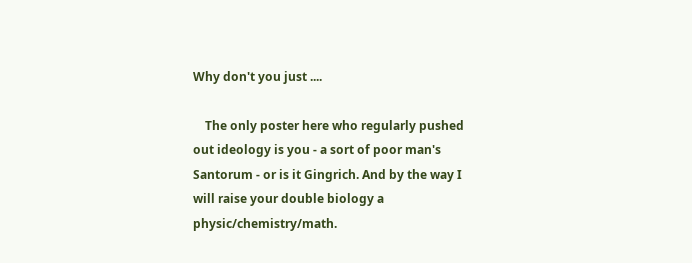Why don't you just ....

    The only poster here who regularly pushed out ideology is you - a sort of poor man's Santorum - or is it Gingrich. And by the way I will raise your double biology a physic/chemistry/math.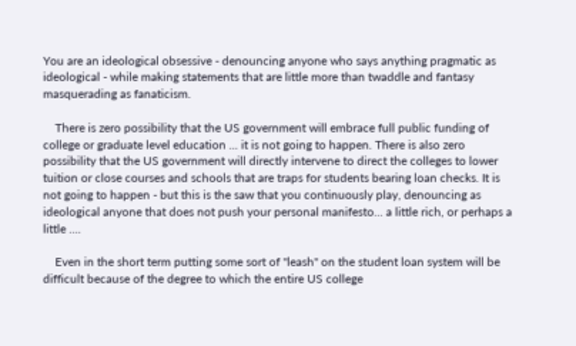You are an ideological obsessive - denouncing anyone who says anything pragmatic as ideological - while making statements that are little more than twaddle and fantasy masquerading as fanaticism.

    There is zero possibility that the US government will embrace full public funding of college or graduate level education ... it is not going to happen. There is also zero possibility that the US government will directly intervene to direct the colleges to lower tuition or close courses and schools that are traps for students bearing loan checks. It is not going to happen - but this is the saw that you continuously play, denouncing as ideological anyone that does not push your personal manifesto... a little rich, or perhaps a little ....

    Even in the short term putting some sort of "leash" on the student loan system will be difficult because of the degree to which the entire US college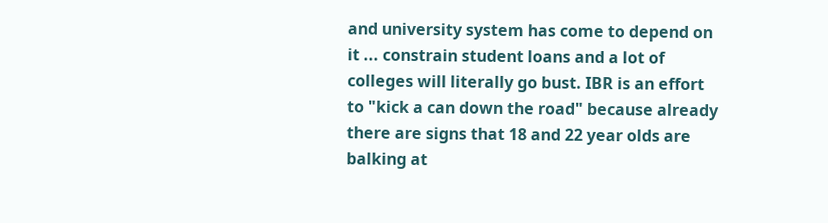and university system has come to depend on it ... constrain student loans and a lot of colleges will literally go bust. IBR is an effort to "kick a can down the road" because already there are signs that 18 and 22 year olds are balking at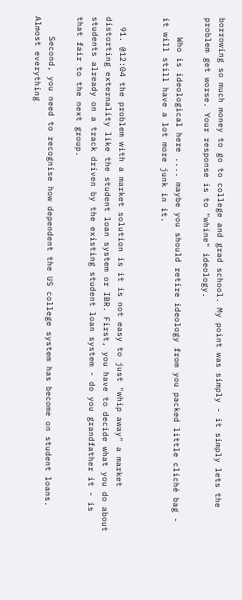borrowing so much money to go to college and grad school. My point was simply - it simply lets the problem get worse. Your response is to "whine" ideology.

    Who is ideological here .... maybe you should retire ideology from you packed little cliché bag - it will still have a lot more junk in it.


  91. @12:04 the problem with a market solution is it is not easy to just "whip away" a market distorting externality like the student loan system or IBR. First, you have to decide what you do about students already on a track driven by the existing student loan system - do you grandfather it - is that fair to the next group.

    Second, you need to recognise how dependent the US college system has become on student loans. Almost everything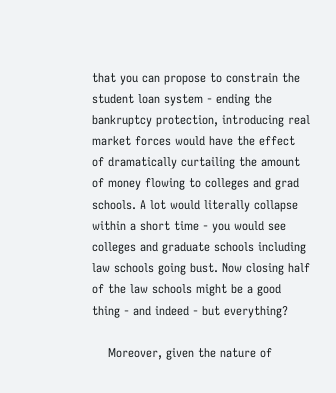that you can propose to constrain the student loan system - ending the bankruptcy protection, introducing real market forces would have the effect of dramatically curtailing the amount of money flowing to colleges and grad schools. A lot would literally collapse within a short time - you would see colleges and graduate schools including law schools going bust. Now closing half of the law schools might be a good thing - and indeed - but everything?

    Moreover, given the nature of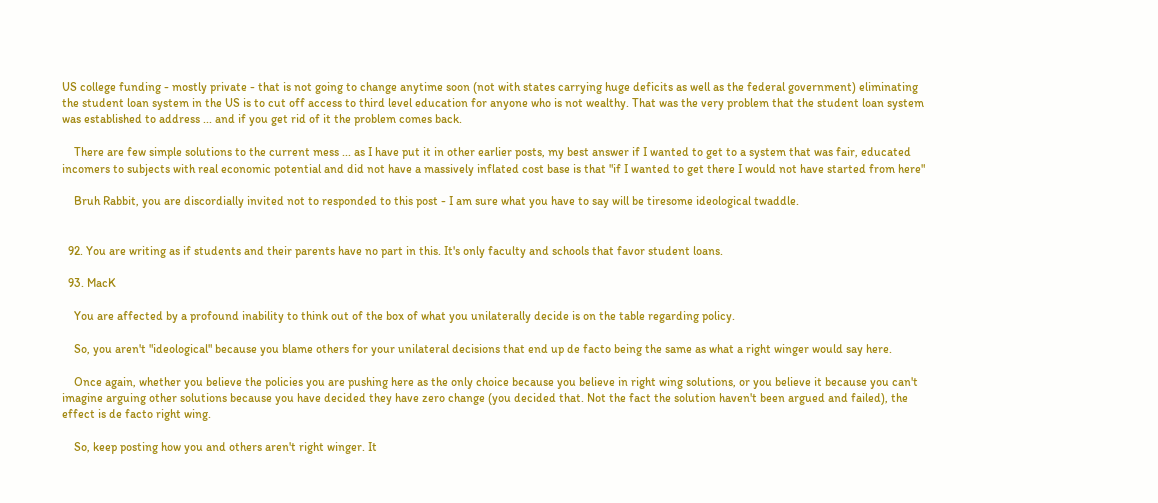US college funding - mostly private - that is not going to change anytime soon (not with states carrying huge deficits as well as the federal government) eliminating the student loan system in the US is to cut off access to third level education for anyone who is not wealthy. That was the very problem that the student loan system was established to address ... and if you get rid of it the problem comes back.

    There are few simple solutions to the current mess ... as I have put it in other earlier posts, my best answer if I wanted to get to a system that was fair, educated incomers to subjects with real economic potential and did not have a massively inflated cost base is that "if I wanted to get there I would not have started from here"

    Bruh Rabbit, you are discordially invited not to responded to this post - I am sure what you have to say will be tiresome ideological twaddle.


  92. You are writing as if students and their parents have no part in this. It's only faculty and schools that favor student loans.

  93. MacK

    You are affected by a profound inability to think out of the box of what you unilaterally decide is on the table regarding policy.

    So, you aren't "ideological" because you blame others for your unilateral decisions that end up de facto being the same as what a right winger would say here.

    Once again, whether you believe the policies you are pushing here as the only choice because you believe in right wing solutions, or you believe it because you can't imagine arguing other solutions because you have decided they have zero change (you decided that. Not the fact the solution haven't been argued and failed), the effect is de facto right wing.

    So, keep posting how you and others aren't right winger. It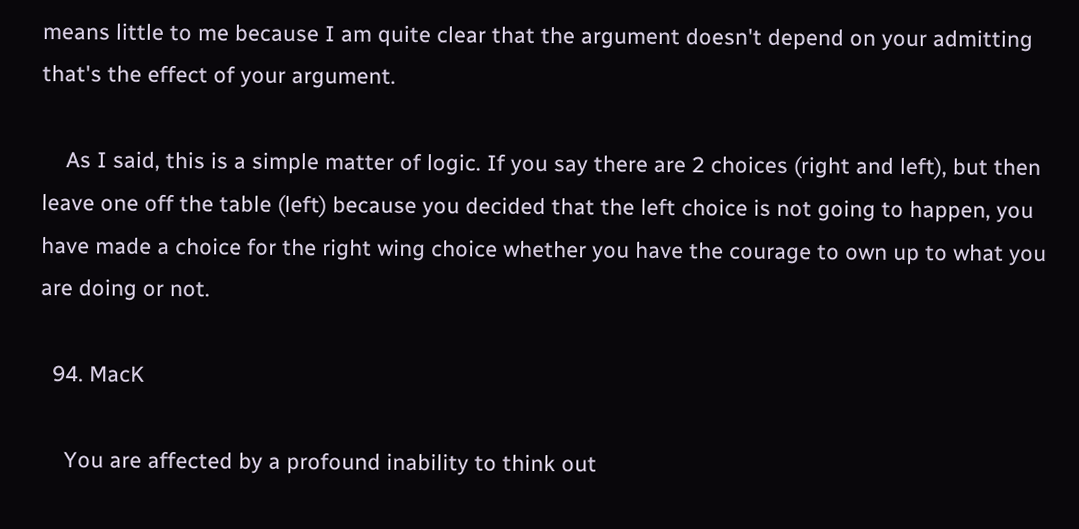means little to me because I am quite clear that the argument doesn't depend on your admitting that's the effect of your argument.

    As I said, this is a simple matter of logic. If you say there are 2 choices (right and left), but then leave one off the table (left) because you decided that the left choice is not going to happen, you have made a choice for the right wing choice whether you have the courage to own up to what you are doing or not.

  94. MacK

    You are affected by a profound inability to think out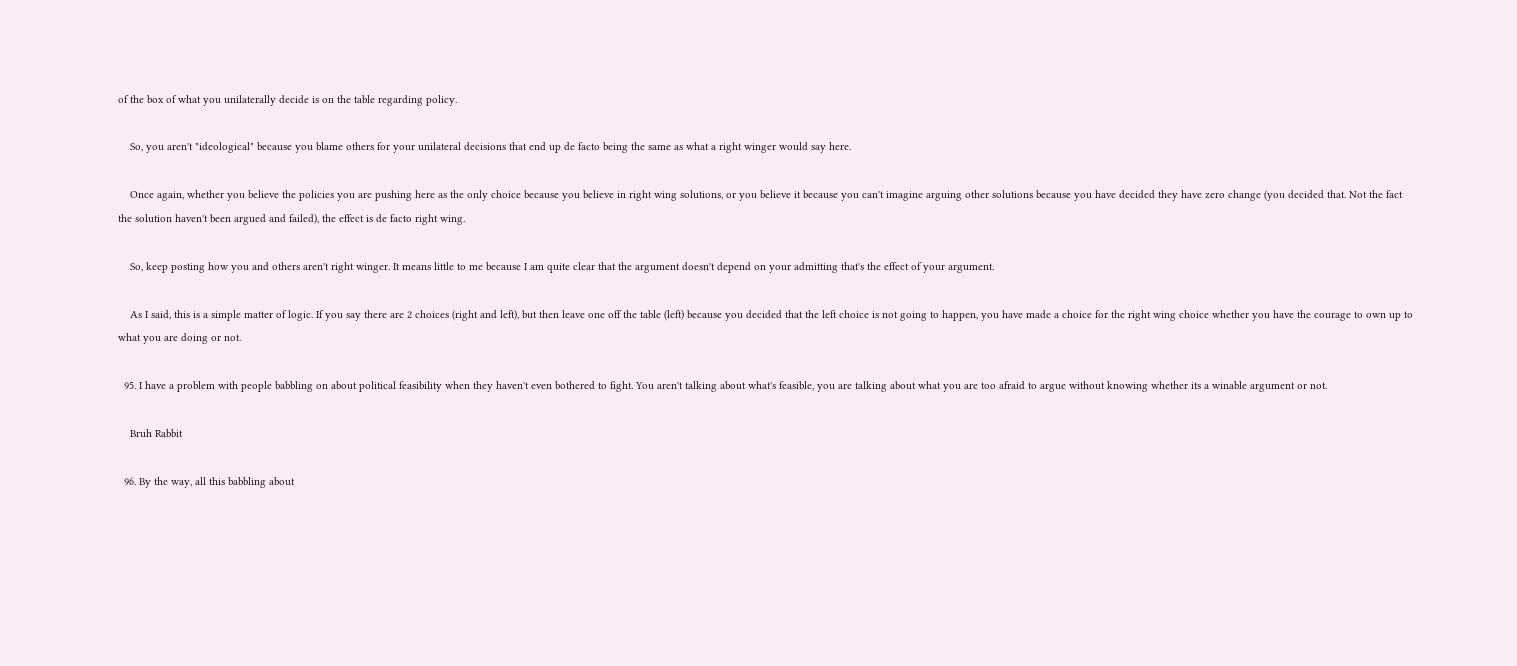of the box of what you unilaterally decide is on the table regarding policy.

    So, you aren't "ideological" because you blame others for your unilateral decisions that end up de facto being the same as what a right winger would say here.

    Once again, whether you believe the policies you are pushing here as the only choice because you believe in right wing solutions, or you believe it because you can't imagine arguing other solutions because you have decided they have zero change (you decided that. Not the fact the solution haven't been argued and failed), the effect is de facto right wing.

    So, keep posting how you and others aren't right winger. It means little to me because I am quite clear that the argument doesn't depend on your admitting that's the effect of your argument.

    As I said, this is a simple matter of logic. If you say there are 2 choices (right and left), but then leave one off the table (left) because you decided that the left choice is not going to happen, you have made a choice for the right wing choice whether you have the courage to own up to what you are doing or not.

  95. I have a problem with people babbling on about political feasibility when they haven't even bothered to fight. You aren't talking about what's feasible, you are talking about what you are too afraid to argue without knowing whether its a winable argument or not.

    Bruh Rabbit

  96. By the way, all this babbling about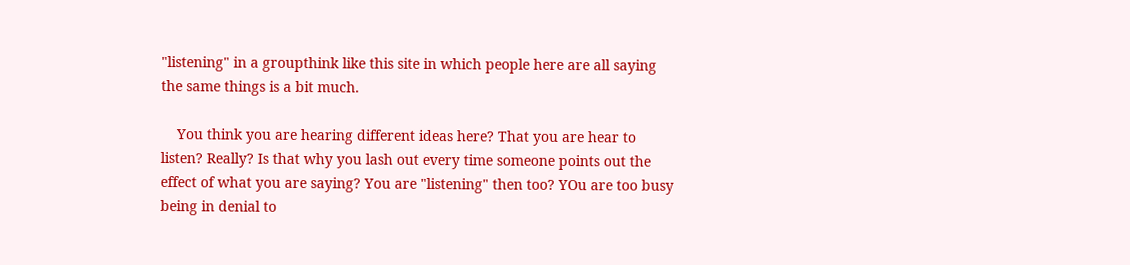"listening" in a groupthink like this site in which people here are all saying the same things is a bit much.

    You think you are hearing different ideas here? That you are hear to listen? Really? Is that why you lash out every time someone points out the effect of what you are saying? You are "listening" then too? YOu are too busy being in denial to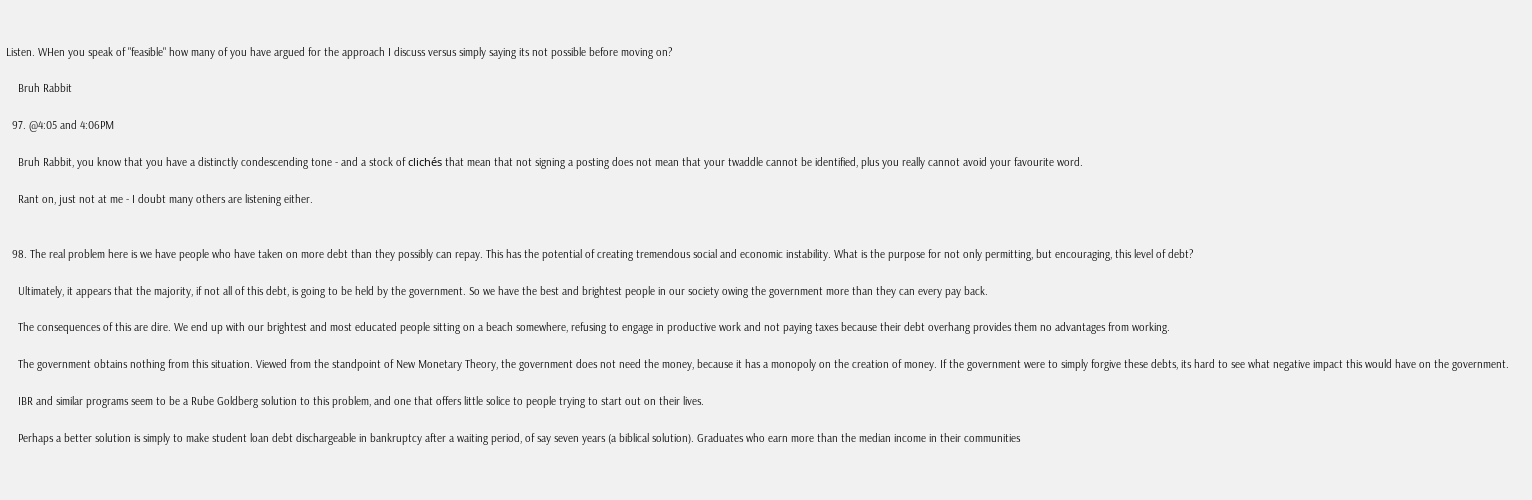Listen. WHen you speak of "feasible" how many of you have argued for the approach I discuss versus simply saying its not possible before moving on?

    Bruh Rabbit

  97. @4:05 and 4:06PM

    Bruh Rabbit, you know that you have a distinctly condescending tone - and a stock of clichés that mean that not signing a posting does not mean that your twaddle cannot be identified, plus you really cannot avoid your favourite word.

    Rant on, just not at me - I doubt many others are listening either.


  98. The real problem here is we have people who have taken on more debt than they possibly can repay. This has the potential of creating tremendous social and economic instability. What is the purpose for not only permitting, but encouraging, this level of debt?

    Ultimately, it appears that the majority, if not all of this debt, is going to be held by the government. So we have the best and brightest people in our society owing the government more than they can every pay back.

    The consequences of this are dire. We end up with our brightest and most educated people sitting on a beach somewhere, refusing to engage in productive work and not paying taxes because their debt overhang provides them no advantages from working.

    The government obtains nothing from this situation. Viewed from the standpoint of New Monetary Theory, the government does not need the money, because it has a monopoly on the creation of money. If the government were to simply forgive these debts, its hard to see what negative impact this would have on the government.

    IBR and similar programs seem to be a Rube Goldberg solution to this problem, and one that offers little solice to people trying to start out on their lives.

    Perhaps a better solution is simply to make student loan debt dischargeable in bankruptcy after a waiting period, of say seven years (a biblical solution). Graduates who earn more than the median income in their communities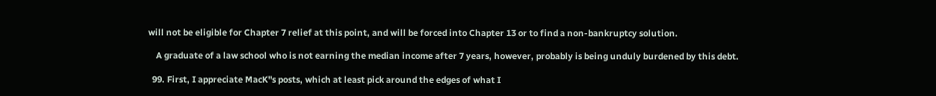will not be eligible for Chapter 7 relief at this point, and will be forced into Chapter 13 or to find a non-bankruptcy solution.

    A graduate of a law school who is not earning the median income after 7 years, however, probably is being unduly burdened by this debt.

  99. First, I appreciate MacK"s posts, which at least pick around the edges of what I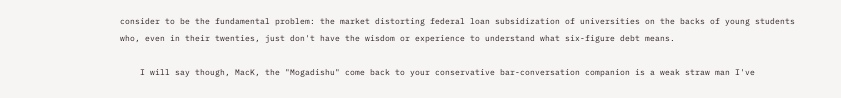consider to be the fundamental problem: the market distorting federal loan subsidization of universities on the backs of young students who, even in their twenties, just don't have the wisdom or experience to understand what six-figure debt means.

    I will say though, MacK, the "Mogadishu" come back to your conservative bar-conversation companion is a weak straw man I've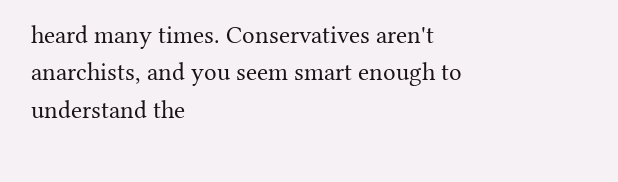heard many times. Conservatives aren't anarchists, and you seem smart enough to understand the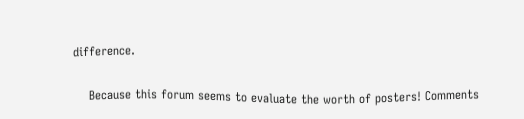difference.

    Because this forum seems to evaluate the worth of posters! Comments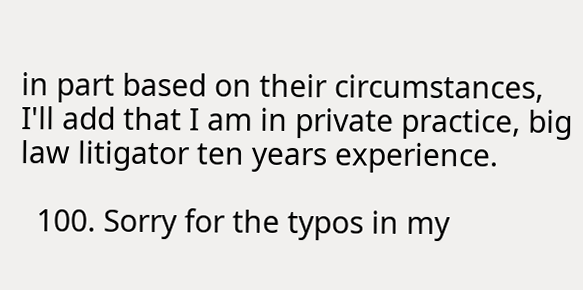in part based on their circumstances, I'll add that I am in private practice, big law litigator ten years experience.

  100. Sorry for the typos in my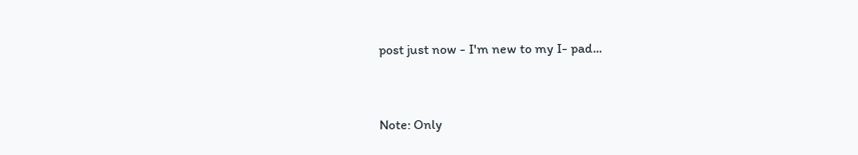post just now - I'm new to my I- pad...


Note: Only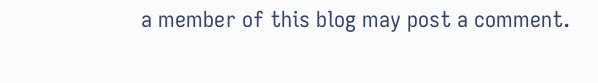a member of this blog may post a comment.